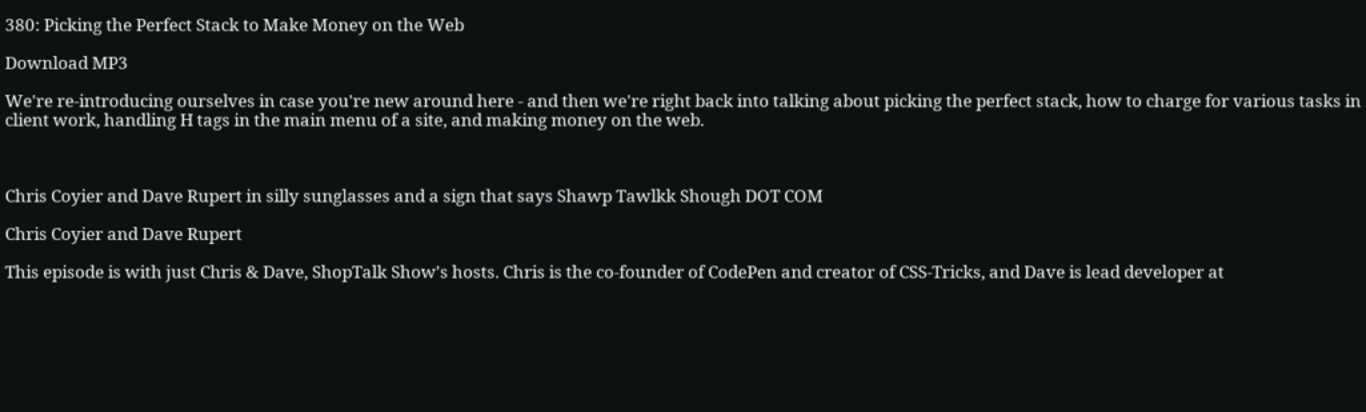380: Picking the Perfect Stack to Make Money on the Web

Download MP3

We're re-introducing ourselves in case you're new around here - and then we're right back into talking about picking the perfect stack, how to charge for various tasks in client work, handling H tags in the main menu of a site, and making money on the web.



Chris Coyier and Dave Rupert in silly sunglasses and a sign that says Shawp Tawlkk Shough DOT COM

Chris Coyier and Dave Rupert

This episode is with just Chris & Dave, ShopTalk Show's hosts. Chris is the co-founder of CodePen and creator of CSS-Tricks, and Dave is lead developer at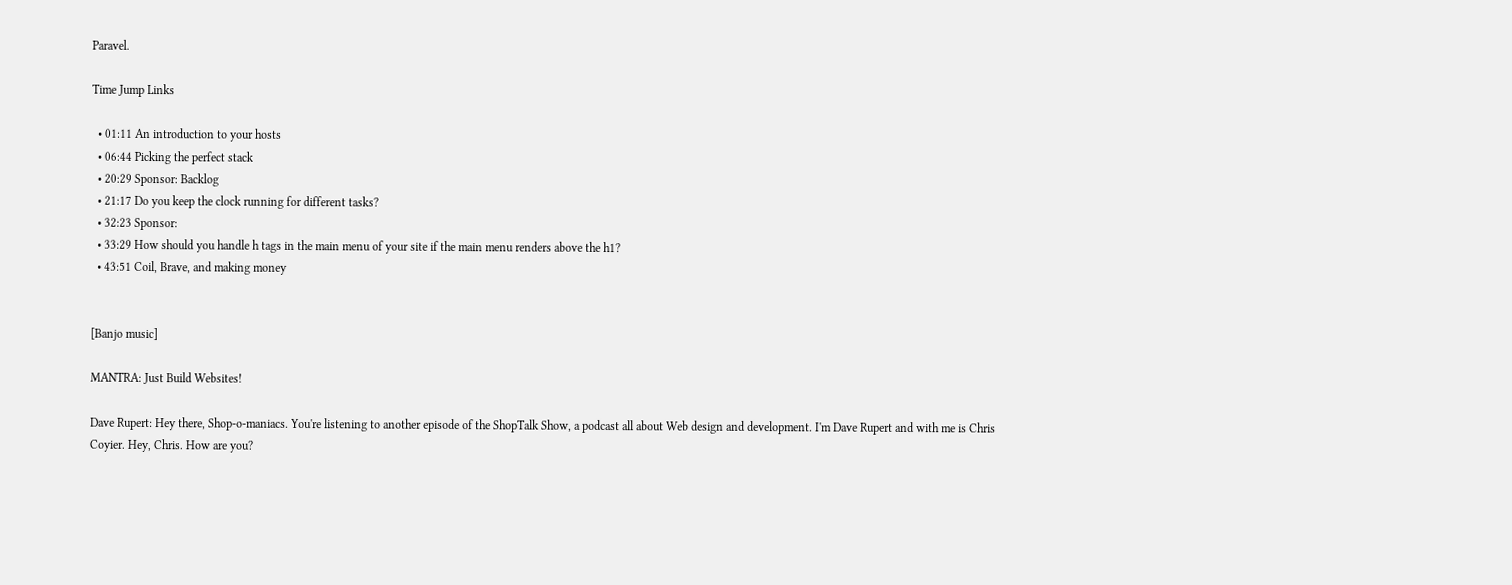Paravel.

Time Jump Links

  • 01:11 An introduction to your hosts
  • 06:44 Picking the perfect stack
  • 20:29 Sponsor: Backlog
  • 21:17 Do you keep the clock running for different tasks?
  • 32:23 Sponsor:
  • 33:29 How should you handle h tags in the main menu of your site if the main menu renders above the h1?
  • 43:51 Coil, Brave, and making money


[Banjo music]

MANTRA: Just Build Websites!

Dave Rupert: Hey there, Shop-o-maniacs. You're listening to another episode of the ShopTalk Show, a podcast all about Web design and development. I'm Dave Rupert and with me is Chris Coyier. Hey, Chris. How are you?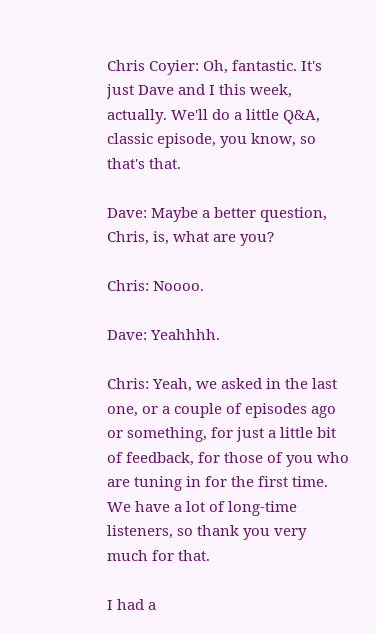Chris Coyier: Oh, fantastic. It's just Dave and I this week, actually. We'll do a little Q&A, classic episode, you know, so that's that.

Dave: Maybe a better question, Chris, is, what are you?

Chris: Noooo.

Dave: Yeahhhh.

Chris: Yeah, we asked in the last one, or a couple of episodes ago or something, for just a little bit of feedback, for those of you who are tuning in for the first time. We have a lot of long-time listeners, so thank you very much for that.

I had a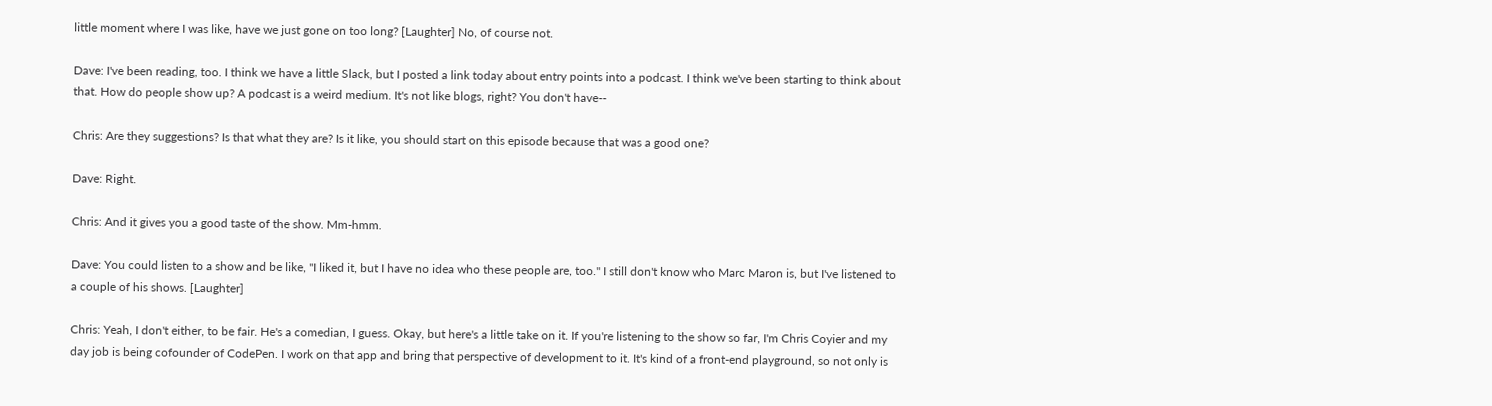little moment where I was like, have we just gone on too long? [Laughter] No, of course not.

Dave: I've been reading, too. I think we have a little Slack, but I posted a link today about entry points into a podcast. I think we've been starting to think about that. How do people show up? A podcast is a weird medium. It's not like blogs, right? You don't have--

Chris: Are they suggestions? Is that what they are? Is it like, you should start on this episode because that was a good one?

Dave: Right.

Chris: And it gives you a good taste of the show. Mm-hmm.

Dave: You could listen to a show and be like, "I liked it, but I have no idea who these people are, too." I still don't know who Marc Maron is, but I've listened to a couple of his shows. [Laughter]

Chris: Yeah, I don't either, to be fair. He's a comedian, I guess. Okay, but here's a little take on it. If you're listening to the show so far, I'm Chris Coyier and my day job is being cofounder of CodePen. I work on that app and bring that perspective of development to it. It's kind of a front-end playground, so not only is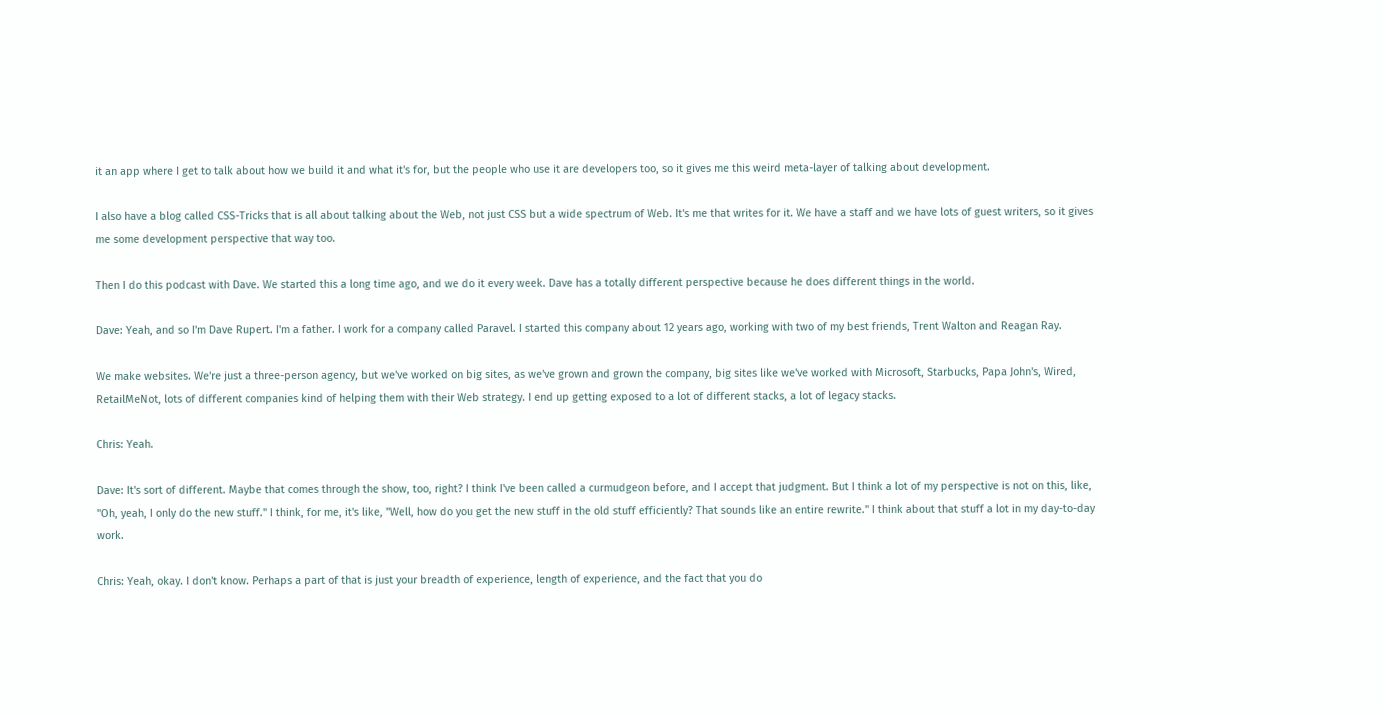it an app where I get to talk about how we build it and what it's for, but the people who use it are developers too, so it gives me this weird meta-layer of talking about development.

I also have a blog called CSS-Tricks that is all about talking about the Web, not just CSS but a wide spectrum of Web. It's me that writes for it. We have a staff and we have lots of guest writers, so it gives me some development perspective that way too.

Then I do this podcast with Dave. We started this a long time ago, and we do it every week. Dave has a totally different perspective because he does different things in the world.

Dave: Yeah, and so I'm Dave Rupert. I'm a father. I work for a company called Paravel. I started this company about 12 years ago, working with two of my best friends, Trent Walton and Reagan Ray.

We make websites. We're just a three-person agency, but we've worked on big sites, as we've grown and grown the company, big sites like we've worked with Microsoft, Starbucks, Papa John's, Wired, RetailMeNot, lots of different companies kind of helping them with their Web strategy. I end up getting exposed to a lot of different stacks, a lot of legacy stacks.

Chris: Yeah.

Dave: It's sort of different. Maybe that comes through the show, too, right? I think I've been called a curmudgeon before, and I accept that judgment. But I think a lot of my perspective is not on this, like, "Oh, yeah, I only do the new stuff." I think, for me, it's like, "Well, how do you get the new stuff in the old stuff efficiently? That sounds like an entire rewrite." I think about that stuff a lot in my day-to-day work.

Chris: Yeah, okay. I don't know. Perhaps a part of that is just your breadth of experience, length of experience, and the fact that you do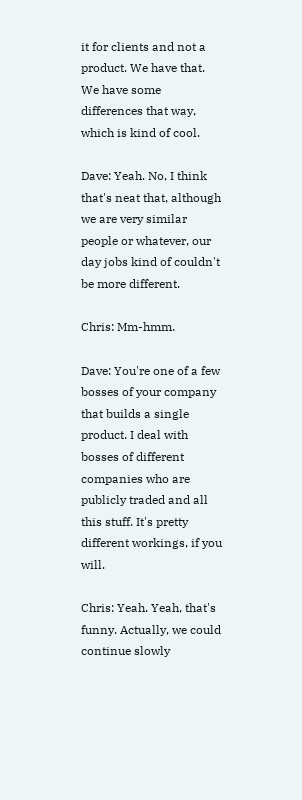it for clients and not a product. We have that. We have some differences that way, which is kind of cool.

Dave: Yeah. No, I think that's neat that, although we are very similar people or whatever, our day jobs kind of couldn't be more different.

Chris: Mm-hmm.

Dave: You're one of a few bosses of your company that builds a single product. I deal with bosses of different companies who are publicly traded and all this stuff. It's pretty different workings, if you will.

Chris: Yeah. Yeah, that's funny. Actually, we could continue slowly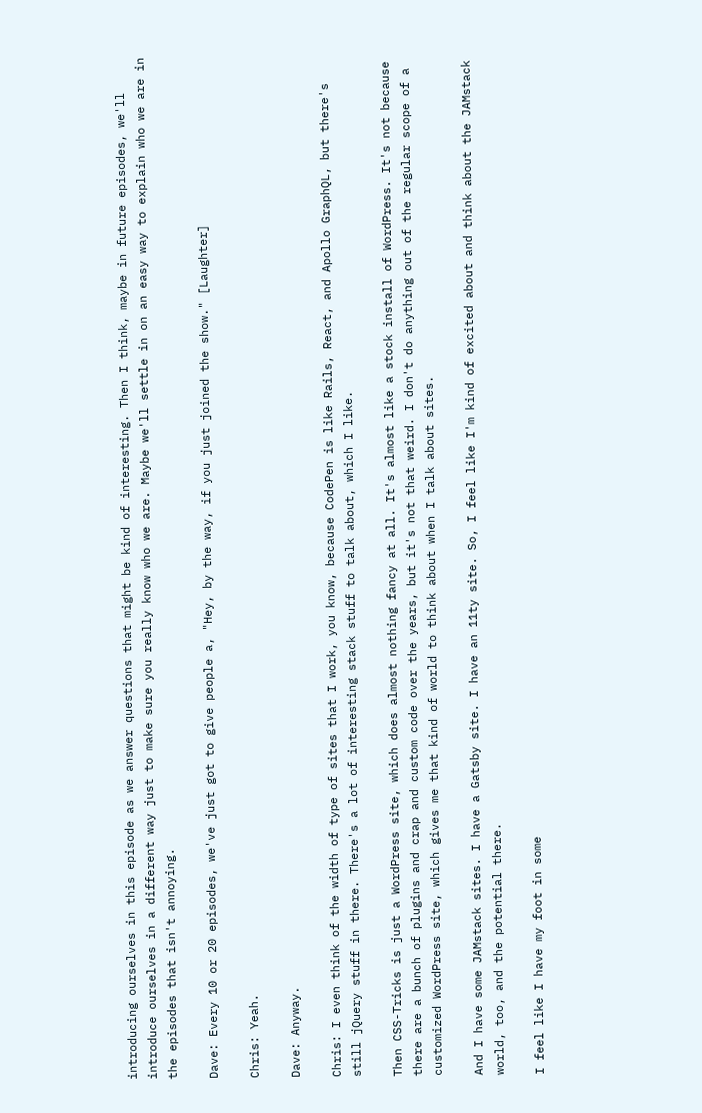introducing ourselves in this episode as we answer questions that might be kind of interesting. Then I think, maybe in future episodes, we'll introduce ourselves in a different way just to make sure you really know who we are. Maybe we'll settle in on an easy way to explain who we are in the episodes that isn't annoying.

Dave: Every 10 or 20 episodes, we've just got to give people a, "Hey, by the way, if you just joined the show." [Laughter]

Chris: Yeah.

Dave: Anyway.

Chris: I even think of the width of type of sites that I work, you know, because CodePen is like Rails, React, and Apollo GraphQL, but there's still jQuery stuff in there. There's a lot of interesting stack stuff to talk about, which I like.

Then CSS-Tricks is just a WordPress site, which does almost nothing fancy at all. It's almost like a stock install of WordPress. It's not because there are a bunch of plugins and crap and custom code over the years, but it's not that weird. I don't do anything out of the regular scope of a customized WordPress site, which gives me that kind of world to think about when I talk about sites.

And I have some JAMstack sites. I have a Gatsby site. I have an 11ty site. So, I feel like I'm kind of excited about and think about the JAMstack world, too, and the potential there.

I feel like I have my foot in some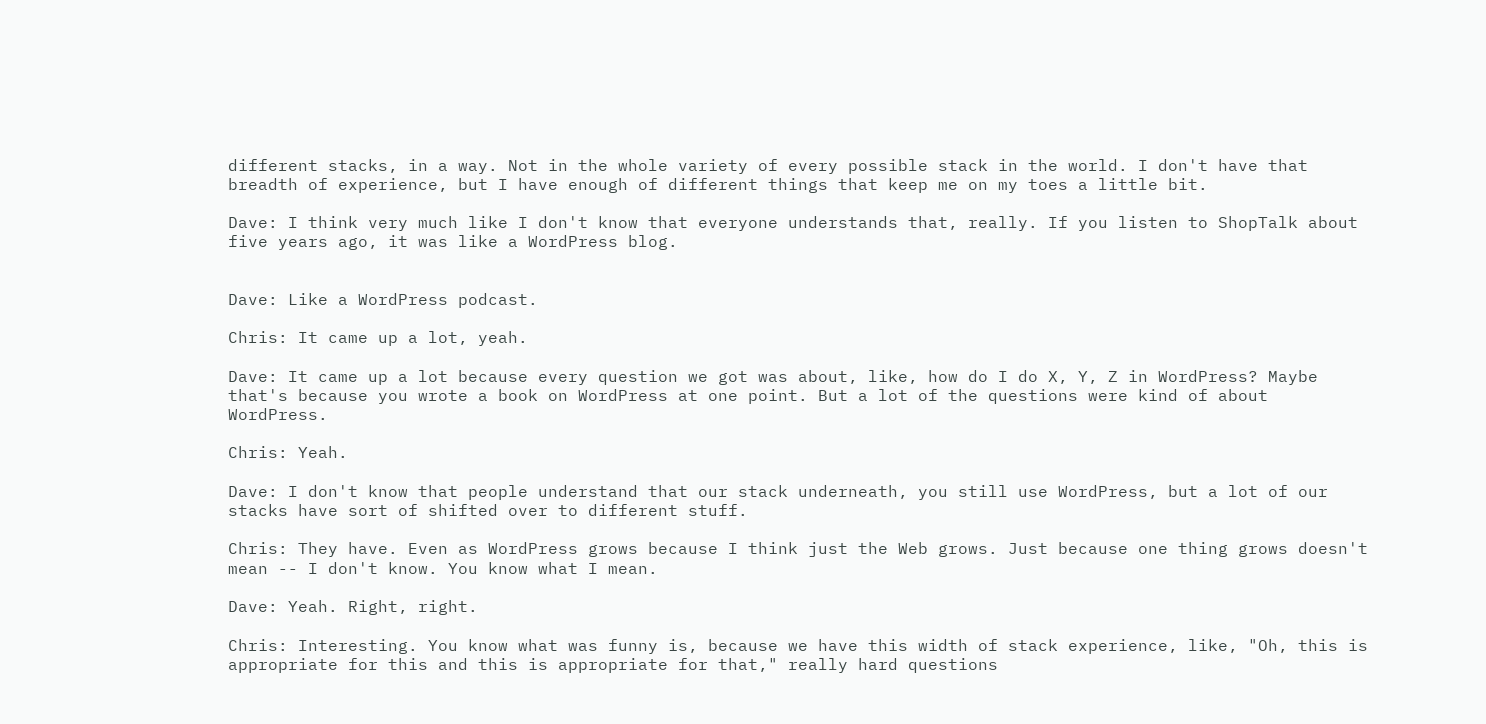different stacks, in a way. Not in the whole variety of every possible stack in the world. I don't have that breadth of experience, but I have enough of different things that keep me on my toes a little bit.

Dave: I think very much like I don't know that everyone understands that, really. If you listen to ShopTalk about five years ago, it was like a WordPress blog.


Dave: Like a WordPress podcast.

Chris: It came up a lot, yeah.

Dave: It came up a lot because every question we got was about, like, how do I do X, Y, Z in WordPress? Maybe that's because you wrote a book on WordPress at one point. But a lot of the questions were kind of about WordPress.

Chris: Yeah.

Dave: I don't know that people understand that our stack underneath, you still use WordPress, but a lot of our stacks have sort of shifted over to different stuff.

Chris: They have. Even as WordPress grows because I think just the Web grows. Just because one thing grows doesn't mean -- I don't know. You know what I mean.

Dave: Yeah. Right, right.

Chris: Interesting. You know what was funny is, because we have this width of stack experience, like, "Oh, this is appropriate for this and this is appropriate for that," really hard questions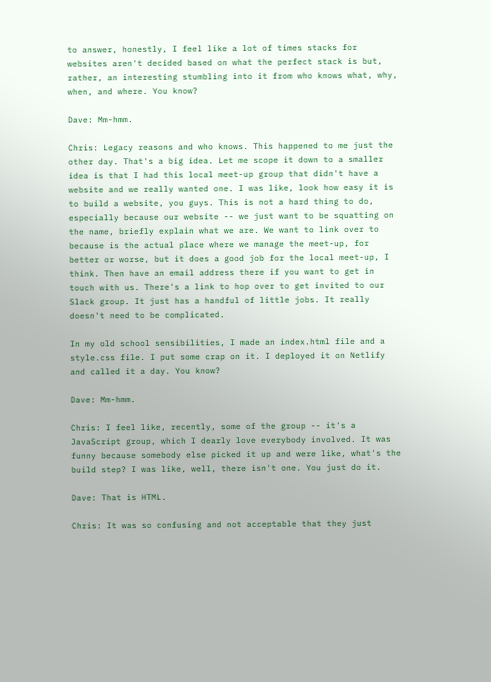to answer, honestly, I feel like a lot of times stacks for websites aren't decided based on what the perfect stack is but, rather, an interesting stumbling into it from who knows what, why, when, and where. You know?

Dave: Mm-hmm.

Chris: Legacy reasons and who knows. This happened to me just the other day. That's a big idea. Let me scope it down to a smaller idea is that I had this local meet-up group that didn't have a website and we really wanted one. I was like, look how easy it is to build a website, you guys. This is not a hard thing to do, especially because our website -- we just want to be squatting on the name, briefly explain what we are. We want to link over to because is the actual place where we manage the meet-up, for better or worse, but it does a good job for the local meet-up, I think. Then have an email address there if you want to get in touch with us. There's a link to hop over to get invited to our Slack group. It just has a handful of little jobs. It really doesn't need to be complicated.

In my old school sensibilities, I made an index.html file and a style.css file. I put some crap on it. I deployed it on Netlify and called it a day. You know?

Dave: Mm-hmm.

Chris: I feel like, recently, some of the group -- it's a JavaScript group, which I dearly love everybody involved. It was funny because somebody else picked it up and were like, what's the build step? I was like, well, there isn't one. You just do it.

Dave: That is HTML.

Chris: It was so confusing and not acceptable that they just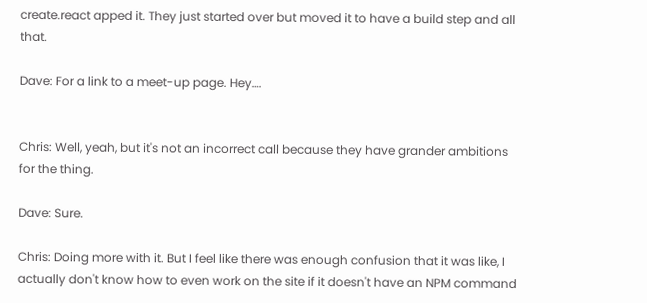create.react apped it. They just started over but moved it to have a build step and all that.

Dave: For a link to a meet-up page. Hey….


Chris: Well, yeah, but it's not an incorrect call because they have grander ambitions for the thing.

Dave: Sure.

Chris: Doing more with it. But I feel like there was enough confusion that it was like, I actually don't know how to even work on the site if it doesn't have an NPM command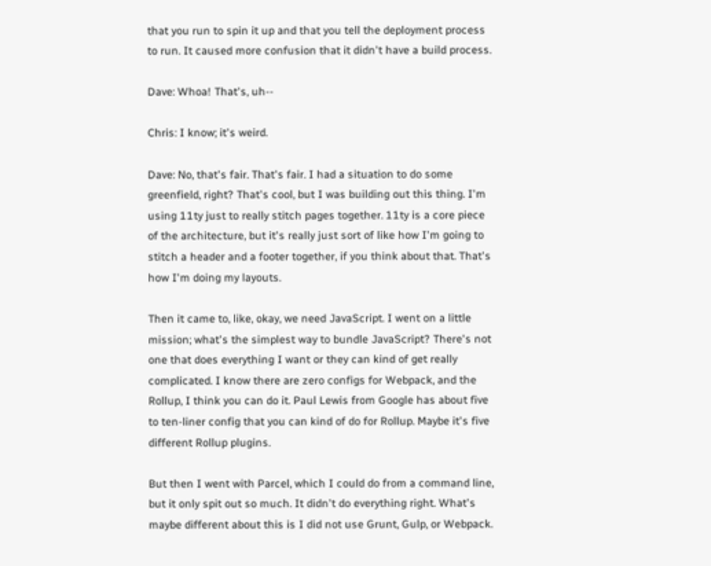that you run to spin it up and that you tell the deployment process to run. It caused more confusion that it didn't have a build process.

Dave: Whoa! That's, uh--

Chris: I know; it's weird.

Dave: No, that's fair. That's fair. I had a situation to do some greenfield, right? That's cool, but I was building out this thing. I'm using 11ty just to really stitch pages together. 11ty is a core piece of the architecture, but it's really just sort of like how I'm going to stitch a header and a footer together, if you think about that. That's how I'm doing my layouts.

Then it came to, like, okay, we need JavaScript. I went on a little mission; what's the simplest way to bundle JavaScript? There's not one that does everything I want or they can kind of get really complicated. I know there are zero configs for Webpack, and the Rollup, I think you can do it. Paul Lewis from Google has about five to ten-liner config that you can kind of do for Rollup. Maybe it's five different Rollup plugins.

But then I went with Parcel, which I could do from a command line, but it only spit out so much. It didn't do everything right. What's maybe different about this is I did not use Grunt, Gulp, or Webpack.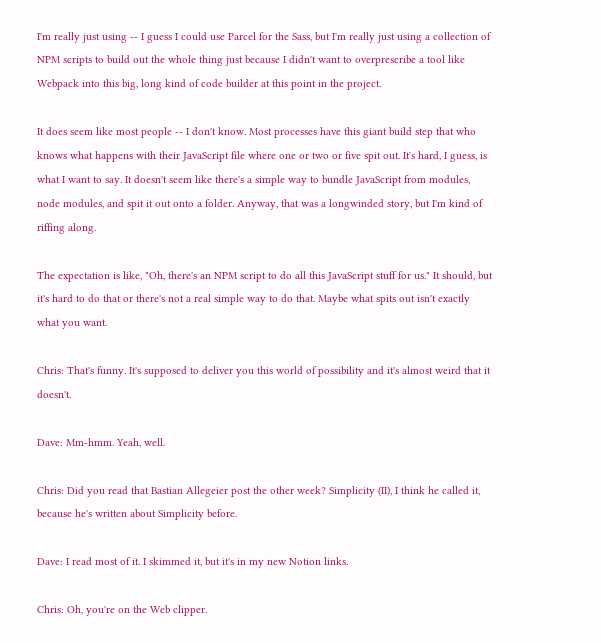I'm really just using -- I guess I could use Parcel for the Sass, but I'm really just using a collection of NPM scripts to build out the whole thing just because I didn't want to overprescribe a tool like Webpack into this big, long kind of code builder at this point in the project.

It does seem like most people -- I don't know. Most processes have this giant build step that who knows what happens with their JavaScript file where one or two or five spit out. It's hard, I guess, is what I want to say. It doesn't seem like there's a simple way to bundle JavaScript from modules, node modules, and spit it out onto a folder. Anyway, that was a longwinded story, but I'm kind of riffing along.

The expectation is like, "Oh, there's an NPM script to do all this JavaScript stuff for us." It should, but it's hard to do that or there's not a real simple way to do that. Maybe what spits out isn't exactly what you want.

Chris: That's funny. It's supposed to deliver you this world of possibility and it's almost weird that it doesn't.

Dave: Mm-hmm. Yeah, well.

Chris: Did you read that Bastian Allegeier post the other week? Simplicity (II), I think he called it, because he's written about Simplicity before.

Dave: I read most of it. I skimmed it, but it's in my new Notion links.

Chris: Oh, you're on the Web clipper.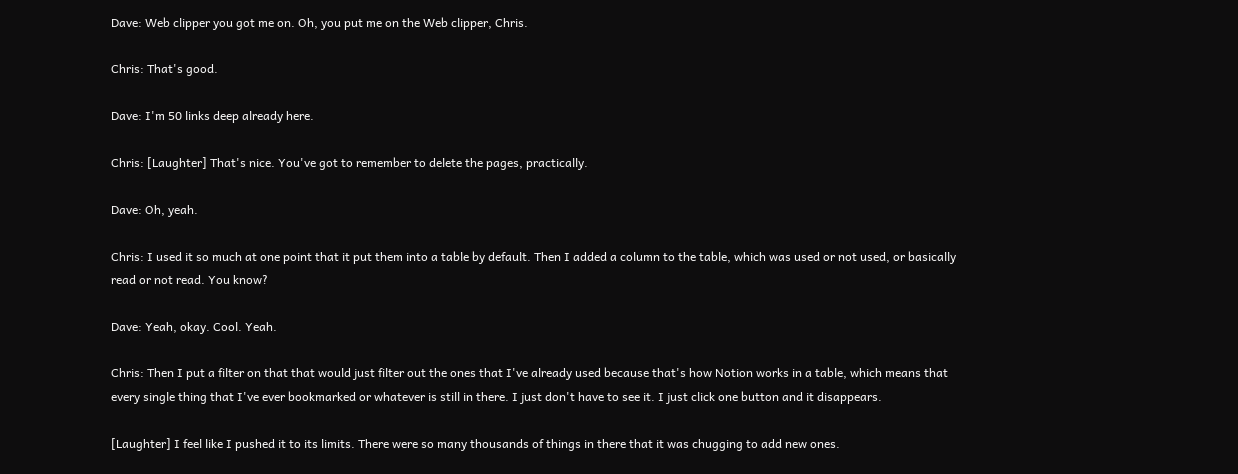Dave: Web clipper you got me on. Oh, you put me on the Web clipper, Chris.

Chris: That's good.

Dave: I'm 50 links deep already here.

Chris: [Laughter] That's nice. You've got to remember to delete the pages, practically.

Dave: Oh, yeah.

Chris: I used it so much at one point that it put them into a table by default. Then I added a column to the table, which was used or not used, or basically read or not read. You know?

Dave: Yeah, okay. Cool. Yeah.

Chris: Then I put a filter on that that would just filter out the ones that I've already used because that's how Notion works in a table, which means that every single thing that I've ever bookmarked or whatever is still in there. I just don't have to see it. I just click one button and it disappears.

[Laughter] I feel like I pushed it to its limits. There were so many thousands of things in there that it was chugging to add new ones.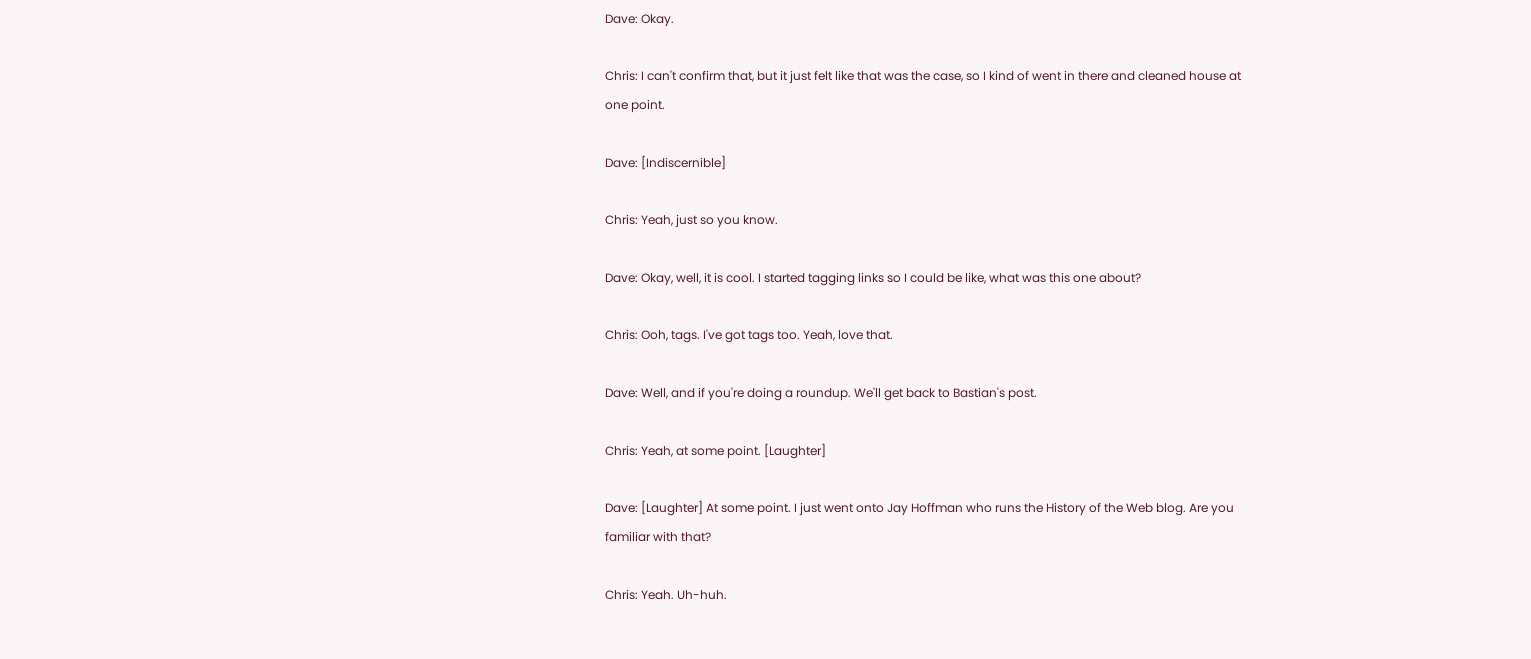Dave: Okay.

Chris: I can't confirm that, but it just felt like that was the case, so I kind of went in there and cleaned house at one point.

Dave: [Indiscernible]

Chris: Yeah, just so you know.

Dave: Okay, well, it is cool. I started tagging links so I could be like, what was this one about?

Chris: Ooh, tags. I've got tags too. Yeah, love that.

Dave: Well, and if you're doing a roundup. We'll get back to Bastian's post.

Chris: Yeah, at some point. [Laughter]

Dave: [Laughter] At some point. I just went onto Jay Hoffman who runs the History of the Web blog. Are you familiar with that?

Chris: Yeah. Uh-huh.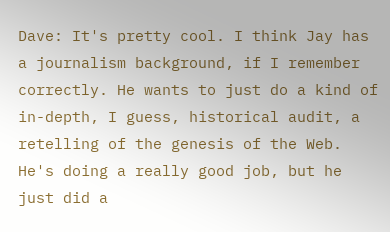Dave: It's pretty cool. I think Jay has a journalism background, if I remember correctly. He wants to just do a kind of in-depth, I guess, historical audit, a retelling of the genesis of the Web. He's doing a really good job, but he just did a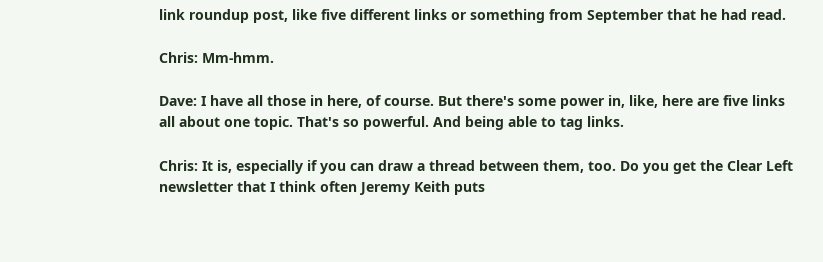link roundup post, like five different links or something from September that he had read.

Chris: Mm-hmm.

Dave: I have all those in here, of course. But there's some power in, like, here are five links all about one topic. That's so powerful. And being able to tag links.

Chris: It is, especially if you can draw a thread between them, too. Do you get the Clear Left newsletter that I think often Jeremy Keith puts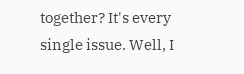together? It's every single issue. Well, I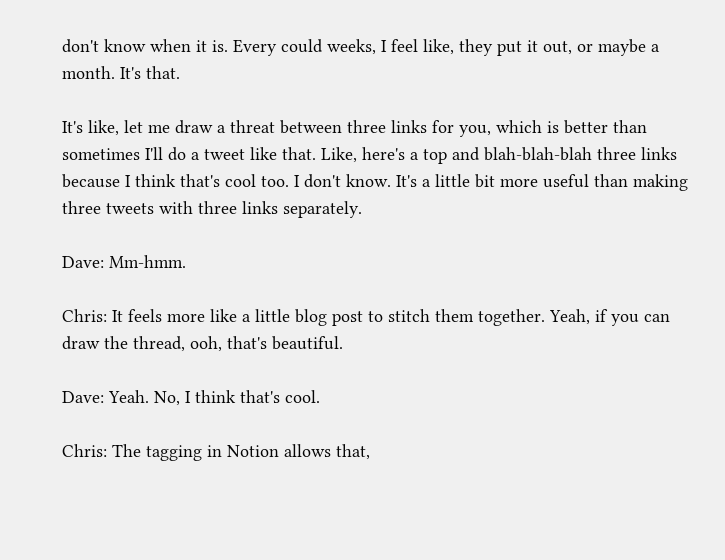don't know when it is. Every could weeks, I feel like, they put it out, or maybe a month. It's that.

It's like, let me draw a threat between three links for you, which is better than sometimes I'll do a tweet like that. Like, here's a top and blah-blah-blah three links because I think that's cool too. I don't know. It's a little bit more useful than making three tweets with three links separately.

Dave: Mm-hmm.

Chris: It feels more like a little blog post to stitch them together. Yeah, if you can draw the thread, ooh, that's beautiful.

Dave: Yeah. No, I think that's cool.

Chris: The tagging in Notion allows that,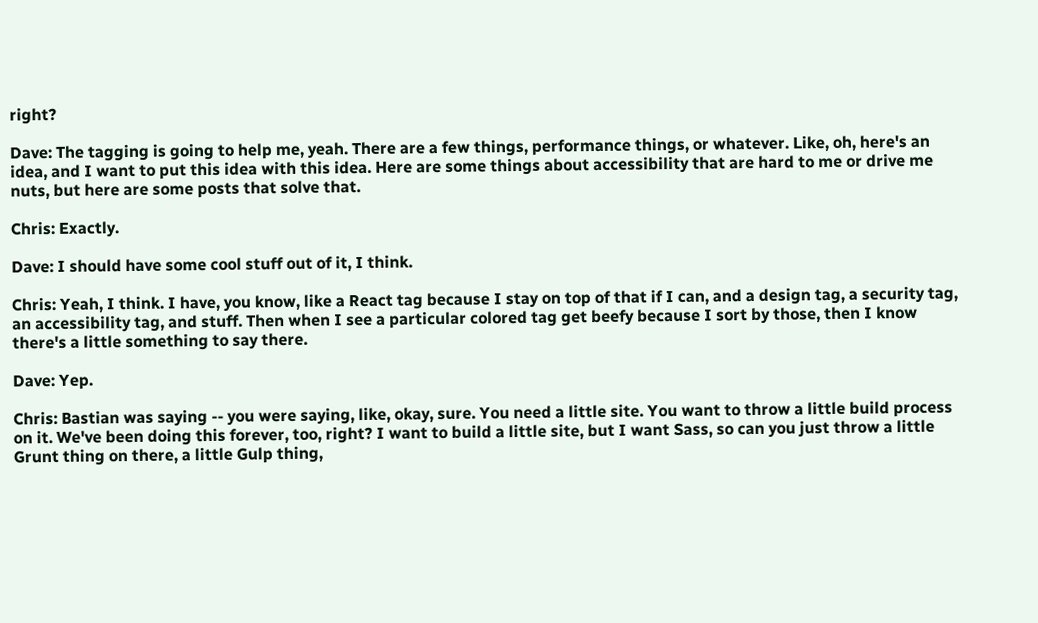right?

Dave: The tagging is going to help me, yeah. There are a few things, performance things, or whatever. Like, oh, here's an idea, and I want to put this idea with this idea. Here are some things about accessibility that are hard to me or drive me nuts, but here are some posts that solve that.

Chris: Exactly.

Dave: I should have some cool stuff out of it, I think.

Chris: Yeah, I think. I have, you know, like a React tag because I stay on top of that if I can, and a design tag, a security tag, an accessibility tag, and stuff. Then when I see a particular colored tag get beefy because I sort by those, then I know there's a little something to say there.

Dave: Yep.

Chris: Bastian was saying -- you were saying, like, okay, sure. You need a little site. You want to throw a little build process on it. We've been doing this forever, too, right? I want to build a little site, but I want Sass, so can you just throw a little Grunt thing on there, a little Gulp thing,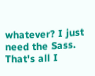whatever? I just need the Sass. That's all I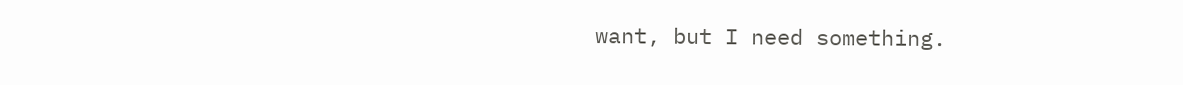want, but I need something.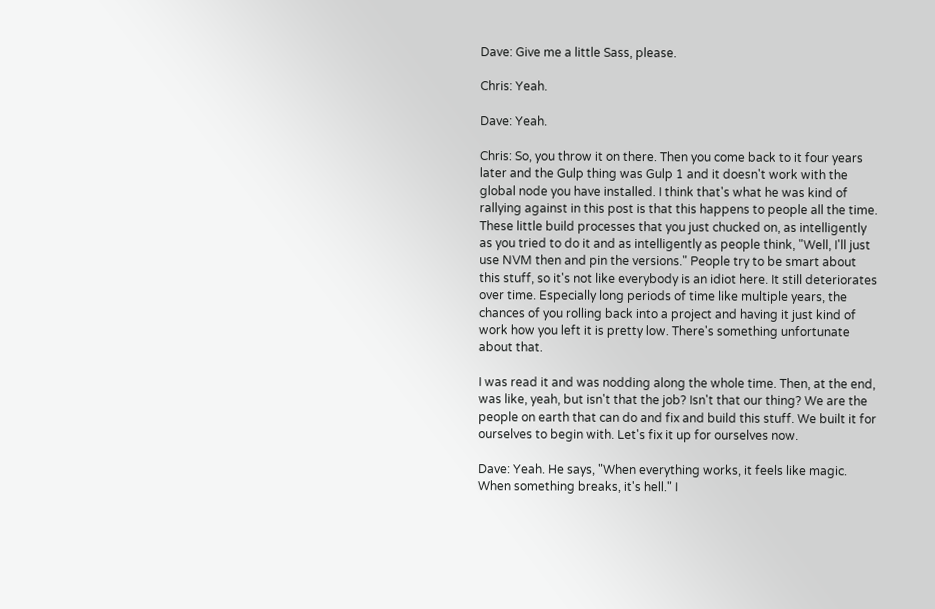Dave: Give me a little Sass, please.

Chris: Yeah.

Dave: Yeah.

Chris: So, you throw it on there. Then you come back to it four years later and the Gulp thing was Gulp 1 and it doesn't work with the global node you have installed. I think that's what he was kind of rallying against in this post is that this happens to people all the time. These little build processes that you just chucked on, as intelligently as you tried to do it and as intelligently as people think, "Well, I'll just use NVM then and pin the versions." People try to be smart about this stuff, so it's not like everybody is an idiot here. It still deteriorates over time. Especially long periods of time like multiple years, the chances of you rolling back into a project and having it just kind of work how you left it is pretty low. There's something unfortunate about that.

I was read it and was nodding along the whole time. Then, at the end, was like, yeah, but isn't that the job? Isn't that our thing? We are the people on earth that can do and fix and build this stuff. We built it for ourselves to begin with. Let's fix it up for ourselves now.

Dave: Yeah. He says, "When everything works, it feels like magic. When something breaks, it's hell." I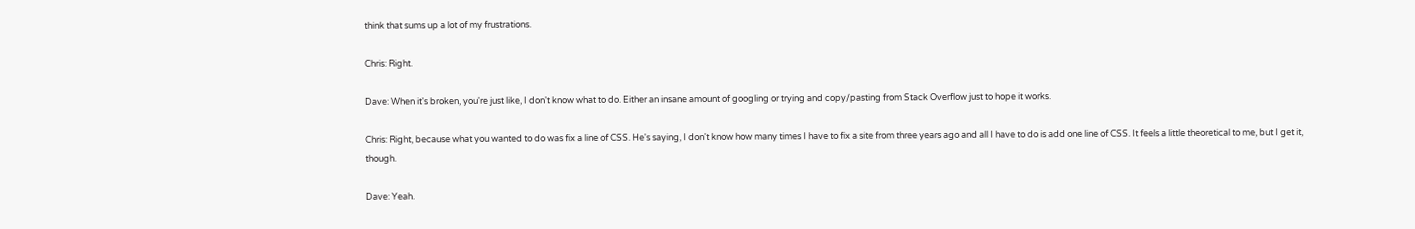think that sums up a lot of my frustrations.

Chris: Right.

Dave: When it's broken, you're just like, I don't know what to do. Either an insane amount of googling or trying and copy/pasting from Stack Overflow just to hope it works.

Chris: Right, because what you wanted to do was fix a line of CSS. He's saying, I don't know how many times I have to fix a site from three years ago and all I have to do is add one line of CSS. It feels a little theoretical to me, but I get it, though.

Dave: Yeah.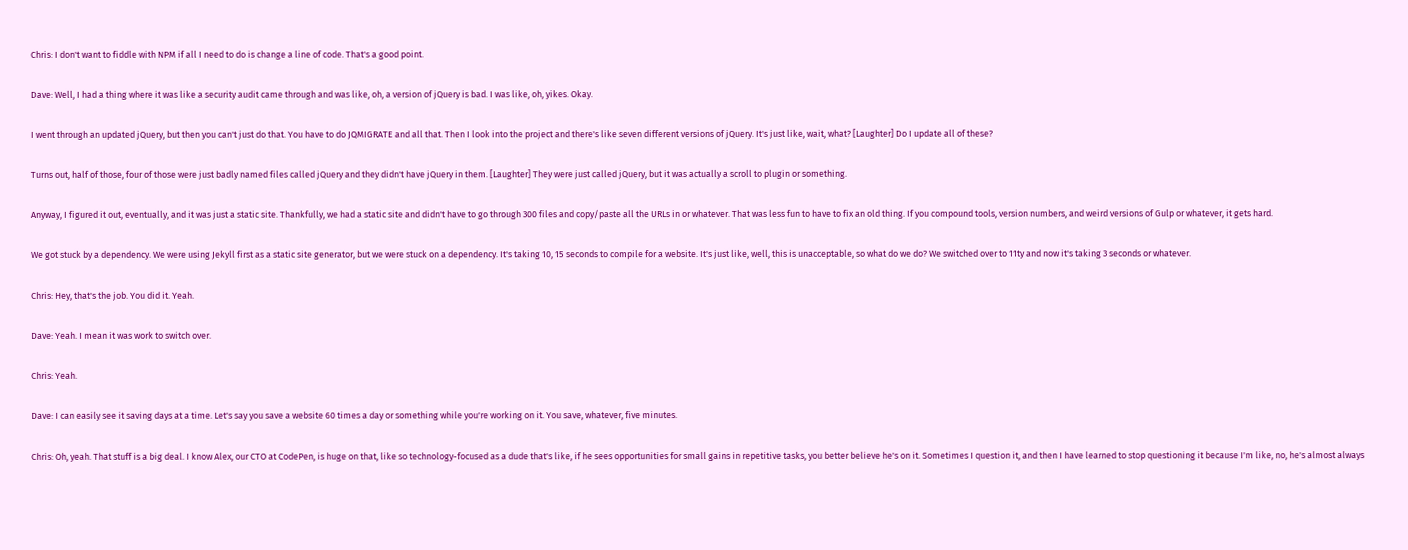Chris: I don't want to fiddle with NPM if all I need to do is change a line of code. That's a good point.

Dave: Well, I had a thing where it was like a security audit came through and was like, oh, a version of jQuery is bad. I was like, oh, yikes. Okay.

I went through an updated jQuery, but then you can't just do that. You have to do JQMIGRATE and all that. Then I look into the project and there's like seven different versions of jQuery. It's just like, wait, what? [Laughter] Do I update all of these?

Turns out, half of those, four of those were just badly named files called jQuery and they didn't have jQuery in them. [Laughter] They were just called jQuery, but it was actually a scroll to plugin or something.

Anyway, I figured it out, eventually, and it was just a static site. Thankfully, we had a static site and didn't have to go through 300 files and copy/paste all the URLs in or whatever. That was less fun to have to fix an old thing. If you compound tools, version numbers, and weird versions of Gulp or whatever, it gets hard.

We got stuck by a dependency. We were using Jekyll first as a static site generator, but we were stuck on a dependency. It's taking 10, 15 seconds to compile for a website. It's just like, well, this is unacceptable, so what do we do? We switched over to 11ty and now it's taking 3 seconds or whatever.

Chris: Hey, that's the job. You did it. Yeah.

Dave: Yeah. I mean it was work to switch over.

Chris: Yeah.

Dave: I can easily see it saving days at a time. Let's say you save a website 60 times a day or something while you're working on it. You save, whatever, five minutes.

Chris: Oh, yeah. That stuff is a big deal. I know Alex, our CTO at CodePen, is huge on that, like so technology-focused as a dude that's like, if he sees opportunities for small gains in repetitive tasks, you better believe he's on it. Sometimes I question it, and then I have learned to stop questioning it because I'm like, no, he's almost always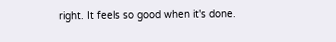right. It feels so good when it's done.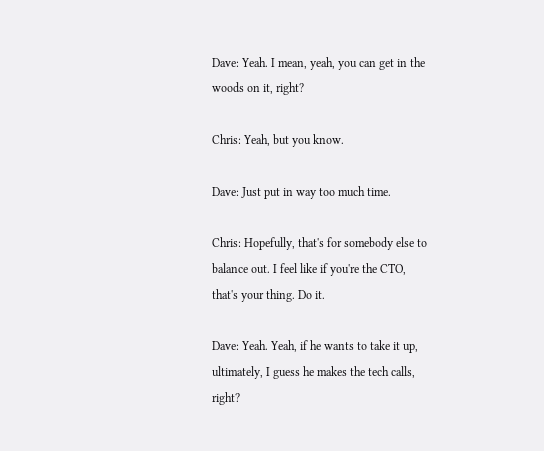Dave: Yeah. I mean, yeah, you can get in the woods on it, right?

Chris: Yeah, but you know.

Dave: Just put in way too much time.

Chris: Hopefully, that's for somebody else to balance out. I feel like if you're the CTO, that's your thing. Do it.

Dave: Yeah. Yeah, if he wants to take it up, ultimately, I guess he makes the tech calls, right?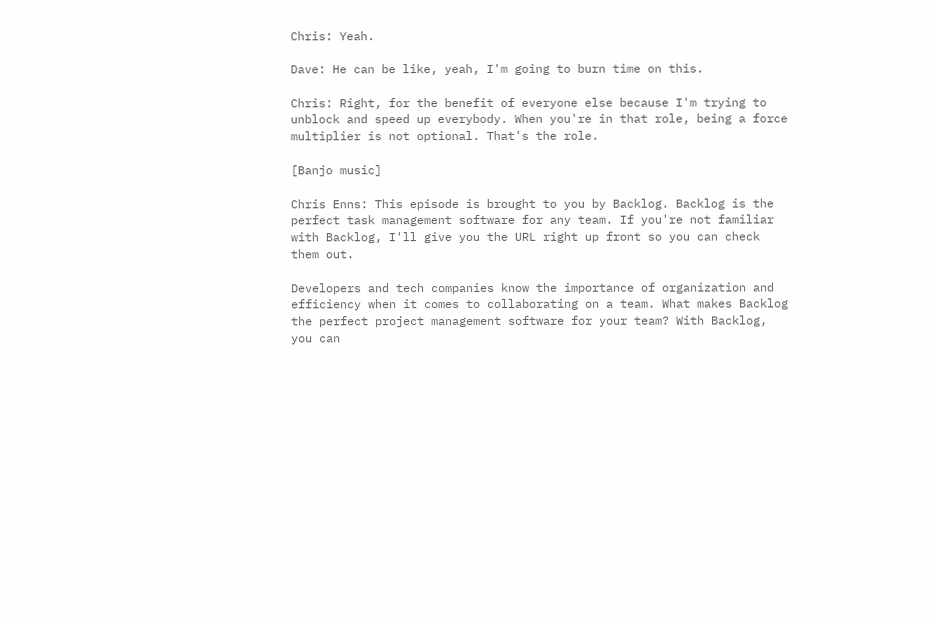Chris: Yeah.

Dave: He can be like, yeah, I'm going to burn time on this.

Chris: Right, for the benefit of everyone else because I'm trying to unblock and speed up everybody. When you're in that role, being a force multiplier is not optional. That's the role.

[Banjo music]

Chris Enns: This episode is brought to you by Backlog. Backlog is the perfect task management software for any team. If you're not familiar with Backlog, I'll give you the URL right up front so you can check them out.

Developers and tech companies know the importance of organization and efficiency when it comes to collaborating on a team. What makes Backlog the perfect project management software for your team? With Backlog, you can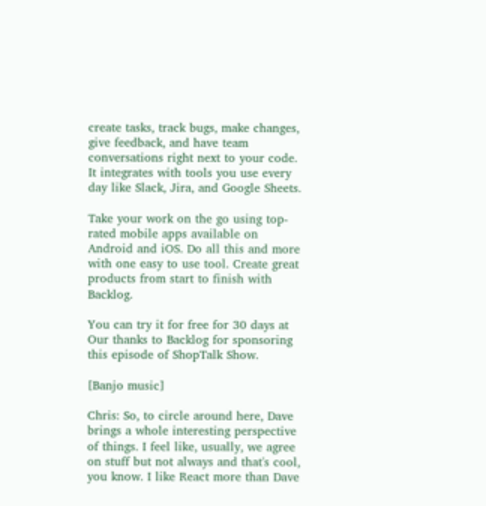create tasks, track bugs, make changes, give feedback, and have team conversations right next to your code. It integrates with tools you use every day like Slack, Jira, and Google Sheets.

Take your work on the go using top-rated mobile apps available on Android and iOS. Do all this and more with one easy to use tool. Create great products from start to finish with Backlog.

You can try it for free for 30 days at Our thanks to Backlog for sponsoring this episode of ShopTalk Show.

[Banjo music]

Chris: So, to circle around here, Dave brings a whole interesting perspective of things. I feel like, usually, we agree on stuff but not always and that's cool, you know. I like React more than Dave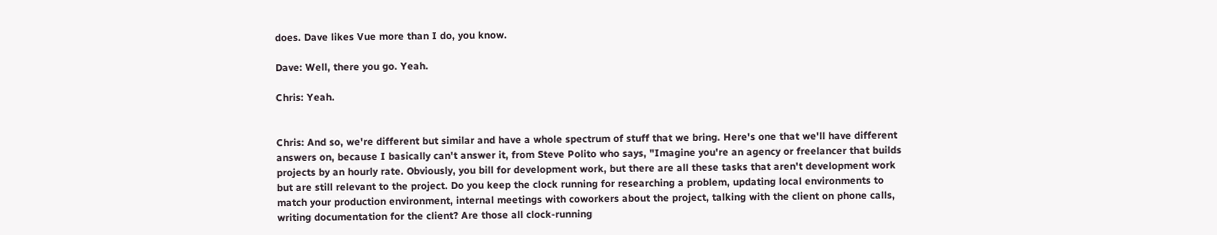does. Dave likes Vue more than I do, you know.

Dave: Well, there you go. Yeah.

Chris: Yeah.


Chris: And so, we're different but similar and have a whole spectrum of stuff that we bring. Here's one that we'll have different answers on, because I basically can't answer it, from Steve Polito who says, "Imagine you're an agency or freelancer that builds projects by an hourly rate. Obviously, you bill for development work, but there are all these tasks that aren't development work but are still relevant to the project. Do you keep the clock running for researching a problem, updating local environments to match your production environment, internal meetings with coworkers about the project, talking with the client on phone calls, writing documentation for the client? Are those all clock-running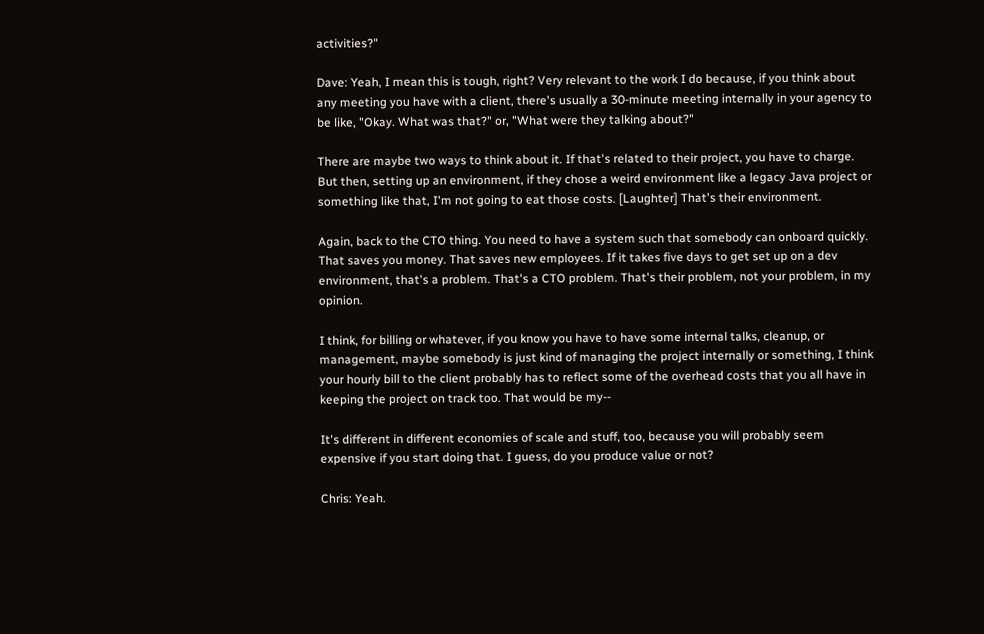activities?"

Dave: Yeah, I mean this is tough, right? Very relevant to the work I do because, if you think about any meeting you have with a client, there's usually a 30-minute meeting internally in your agency to be like, "Okay. What was that?" or, "What were they talking about?"

There are maybe two ways to think about it. If that's related to their project, you have to charge. But then, setting up an environment, if they chose a weird environment like a legacy Java project or something like that, I'm not going to eat those costs. [Laughter] That's their environment.

Again, back to the CTO thing. You need to have a system such that somebody can onboard quickly. That saves you money. That saves new employees. If it takes five days to get set up on a dev environment, that's a problem. That's a CTO problem. That's their problem, not your problem, in my opinion.

I think, for billing or whatever, if you know you have to have some internal talks, cleanup, or management, maybe somebody is just kind of managing the project internally or something, I think your hourly bill to the client probably has to reflect some of the overhead costs that you all have in keeping the project on track too. That would be my--

It's different in different economies of scale and stuff, too, because you will probably seem expensive if you start doing that. I guess, do you produce value or not?

Chris: Yeah.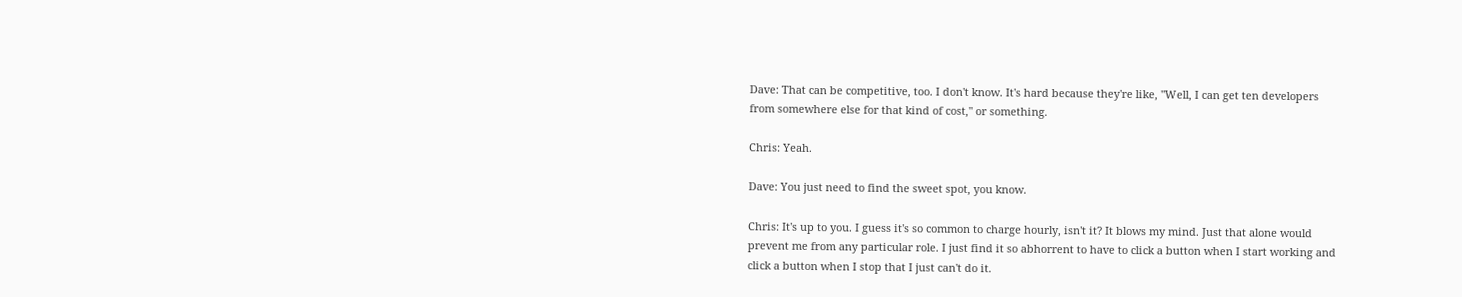Dave: That can be competitive, too. I don't know. It's hard because they're like, "Well, I can get ten developers from somewhere else for that kind of cost," or something.

Chris: Yeah.

Dave: You just need to find the sweet spot, you know.

Chris: It's up to you. I guess it's so common to charge hourly, isn't it? It blows my mind. Just that alone would prevent me from any particular role. I just find it so abhorrent to have to click a button when I start working and click a button when I stop that I just can't do it.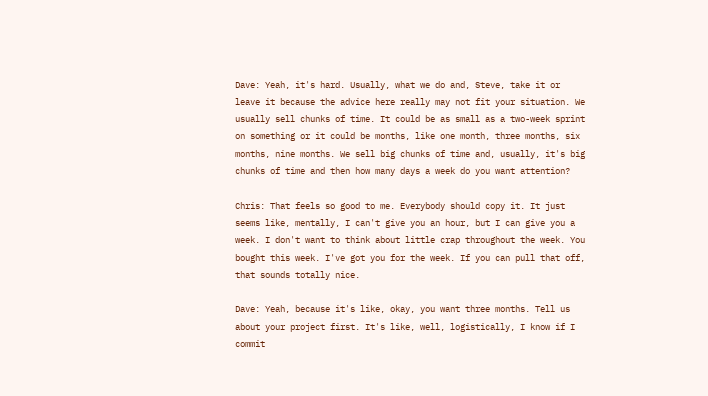Dave: Yeah, it's hard. Usually, what we do and, Steve, take it or leave it because the advice here really may not fit your situation. We usually sell chunks of time. It could be as small as a two-week sprint on something or it could be months, like one month, three months, six months, nine months. We sell big chunks of time and, usually, it's big chunks of time and then how many days a week do you want attention?

Chris: That feels so good to me. Everybody should copy it. It just seems like, mentally, I can't give you an hour, but I can give you a week. I don't want to think about little crap throughout the week. You bought this week. I've got you for the week. If you can pull that off, that sounds totally nice.

Dave: Yeah, because it's like, okay, you want three months. Tell us about your project first. It's like, well, logistically, I know if I commit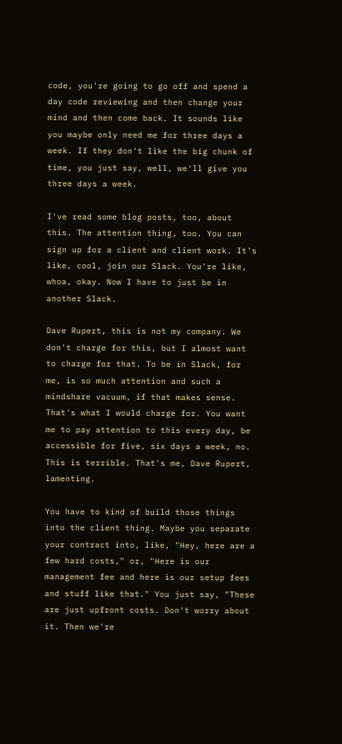code, you're going to go off and spend a day code reviewing and then change your mind and then come back. It sounds like you maybe only need me for three days a week. If they don't like the big chunk of time, you just say, well, we'll give you three days a week.

I've read some blog posts, too, about this. The attention thing, too. You can sign up for a client and client work. It's like, cool, join our Slack. You're like, whoa, okay. Now I have to just be in another Slack.

Dave Rupert, this is not my company. We don't charge for this, but I almost want to charge for that. To be in Slack, for me, is so much attention and such a mindshare vacuum, if that makes sense. That's what I would charge for. You want me to pay attention to this every day, be accessible for five, six days a week, no. This is terrible. That's me, Dave Rupert, lamenting.

You have to kind of build those things into the client thing. Maybe you separate your contract into, like, "Hey, here are a few hard costs," or, "Here is our management fee and here is our setup fees and stuff like that." You just say, "These are just upfront costs. Don't worry about it. Then we're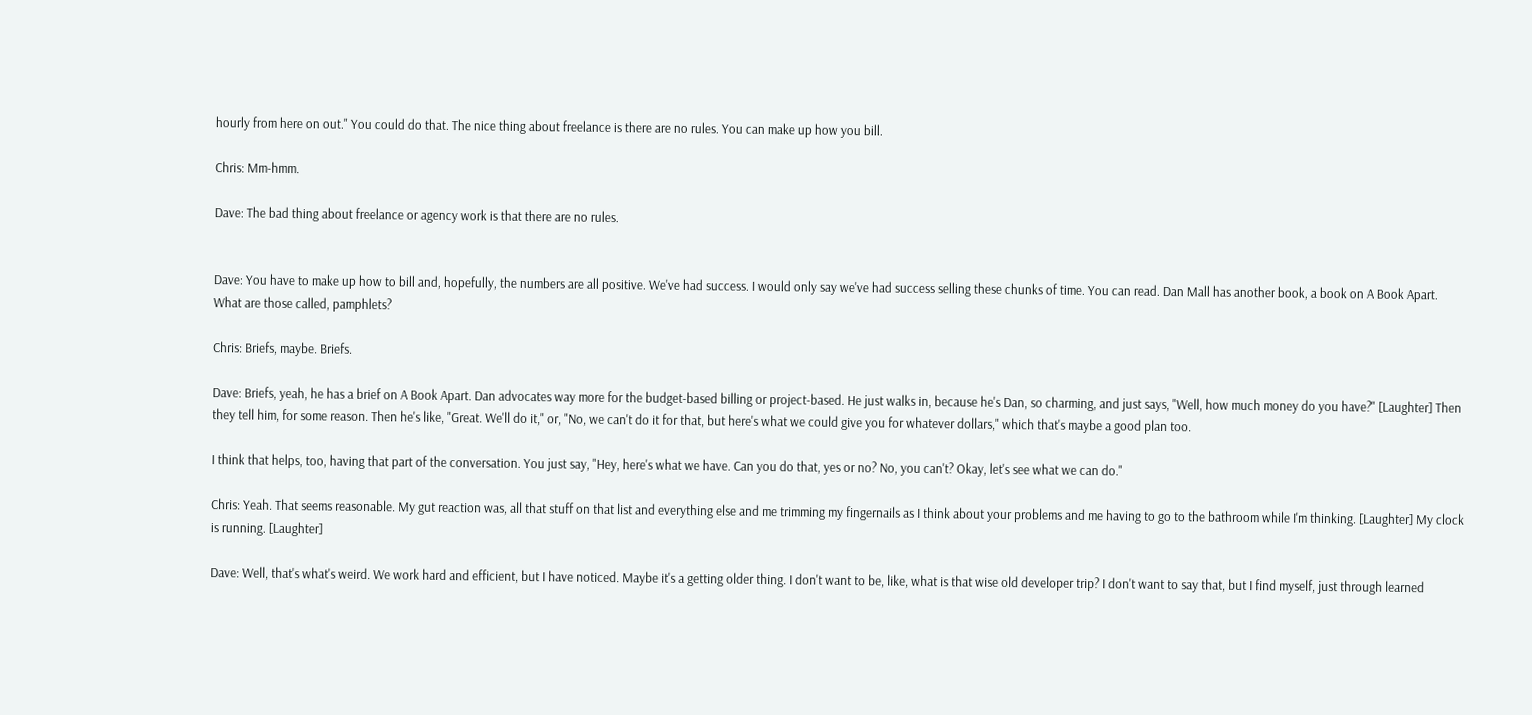hourly from here on out." You could do that. The nice thing about freelance is there are no rules. You can make up how you bill.

Chris: Mm-hmm.

Dave: The bad thing about freelance or agency work is that there are no rules.


Dave: You have to make up how to bill and, hopefully, the numbers are all positive. We've had success. I would only say we've had success selling these chunks of time. You can read. Dan Mall has another book, a book on A Book Apart. What are those called, pamphlets?

Chris: Briefs, maybe. Briefs.

Dave: Briefs, yeah, he has a brief on A Book Apart. Dan advocates way more for the budget-based billing or project-based. He just walks in, because he's Dan, so charming, and just says, "Well, how much money do you have?" [Laughter] Then they tell him, for some reason. Then he's like, "Great. We'll do it," or, "No, we can't do it for that, but here's what we could give you for whatever dollars," which that's maybe a good plan too.

I think that helps, too, having that part of the conversation. You just say, "Hey, here's what we have. Can you do that, yes or no? No, you can't? Okay, let's see what we can do."

Chris: Yeah. That seems reasonable. My gut reaction was, all that stuff on that list and everything else and me trimming my fingernails as I think about your problems and me having to go to the bathroom while I'm thinking. [Laughter] My clock is running. [Laughter]

Dave: Well, that's what's weird. We work hard and efficient, but I have noticed. Maybe it's a getting older thing. I don't want to be, like, what is that wise old developer trip? I don't want to say that, but I find myself, just through learned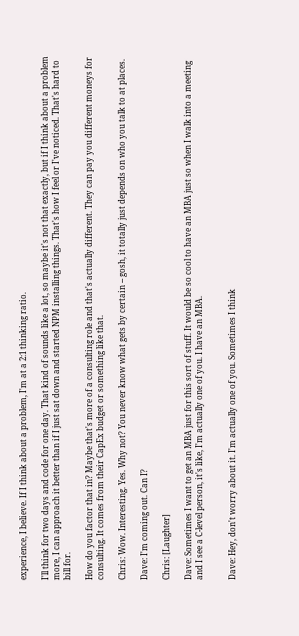experience, I believe. If I think about a problem, I'm at a 2:1 thinking ratio.

I'll think for two days and code for one day. That kind of sounds like a lot, so maybe it's not that exactly, but if I think about a problem more, I can approach it better than if I just sat down and started NPM installing things. That's how I feel or I've noticed. That's hard to bill for.

How do you factor that in? Maybe that's more of a consulting role and that's actually different. They can pay you different moneys for consulting. It comes from their CapEx budget or something like that.

Chris: Wow. Interesting. Yes. Why not? You never know what gets by certain -- gosh, it totally just depends on who you talk to at places.

Dave: I'm coming out. Can I?

Chris: [Laughter]

Dave: Sometimes I want to get an MBA just for this sort of stuff. It would be so cool to have an MBA just so when I walk into a meeting and I see a C-level person, it's like, I'm actually one of you. I have an MBA.


Dave: Hey, don't worry about it. I'm actually one of you. Sometimes I think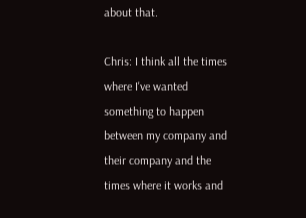about that.

Chris: I think all the times where I've wanted something to happen between my company and their company and the times where it works and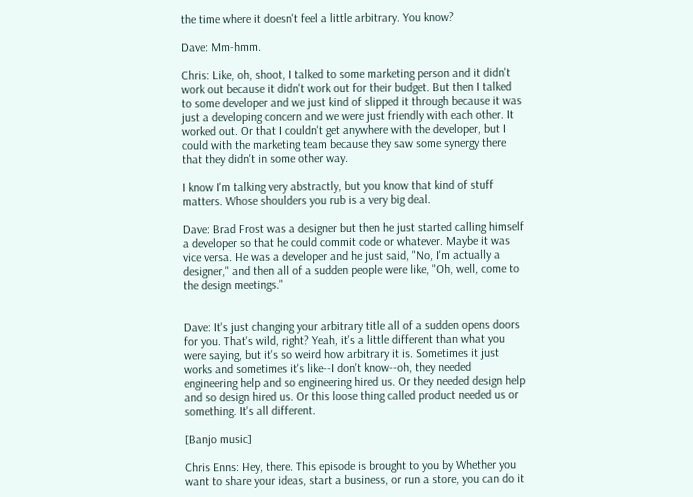the time where it doesn't feel a little arbitrary. You know?

Dave: Mm-hmm.

Chris: Like, oh, shoot, I talked to some marketing person and it didn't work out because it didn't work out for their budget. But then I talked to some developer and we just kind of slipped it through because it was just a developing concern and we were just friendly with each other. It worked out. Or that I couldn't get anywhere with the developer, but I could with the marketing team because they saw some synergy there that they didn't in some other way.

I know I'm talking very abstractly, but you know that kind of stuff matters. Whose shoulders you rub is a very big deal.

Dave: Brad Frost was a designer but then he just started calling himself a developer so that he could commit code or whatever. Maybe it was vice versa. He was a developer and he just said, "No, I'm actually a designer," and then all of a sudden people were like, "Oh, well, come to the design meetings."


Dave: It's just changing your arbitrary title all of a sudden opens doors for you. That's wild, right? Yeah, it's a little different than what you were saying, but it's so weird how arbitrary it is. Sometimes it just works and sometimes it's like--I don't know--oh, they needed engineering help and so engineering hired us. Or they needed design help and so design hired us. Or this loose thing called product needed us or something. It's all different.

[Banjo music]

Chris Enns: Hey, there. This episode is brought to you by Whether you want to share your ideas, start a business, or run a store, you can do it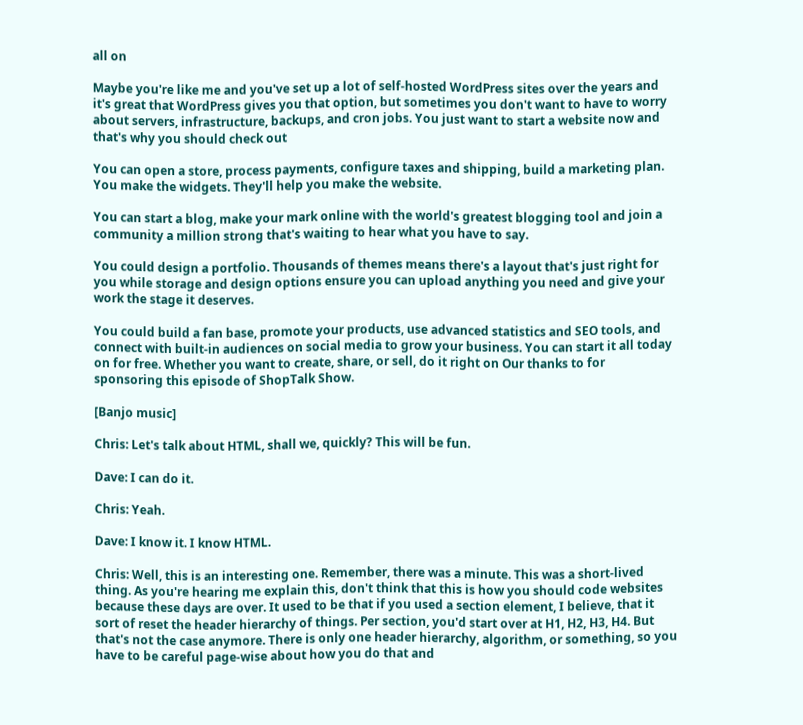all on

Maybe you're like me and you've set up a lot of self-hosted WordPress sites over the years and it's great that WordPress gives you that option, but sometimes you don't want to have to worry about servers, infrastructure, backups, and cron jobs. You just want to start a website now and that's why you should check out

You can open a store, process payments, configure taxes and shipping, build a marketing plan. You make the widgets. They'll help you make the website.

You can start a blog, make your mark online with the world's greatest blogging tool and join a community a million strong that's waiting to hear what you have to say.

You could design a portfolio. Thousands of themes means there's a layout that's just right for you while storage and design options ensure you can upload anything you need and give your work the stage it deserves.

You could build a fan base, promote your products, use advanced statistics and SEO tools, and connect with built-in audiences on social media to grow your business. You can start it all today on for free. Whether you want to create, share, or sell, do it right on Our thanks to for sponsoring this episode of ShopTalk Show.

[Banjo music]

Chris: Let's talk about HTML, shall we, quickly? This will be fun.

Dave: I can do it.

Chris: Yeah.

Dave: I know it. I know HTML.

Chris: Well, this is an interesting one. Remember, there was a minute. This was a short-lived thing. As you're hearing me explain this, don't think that this is how you should code websites because these days are over. It used to be that if you used a section element, I believe, that it sort of reset the header hierarchy of things. Per section, you'd start over at H1, H2, H3, H4. But that's not the case anymore. There is only one header hierarchy, algorithm, or something, so you have to be careful page-wise about how you do that and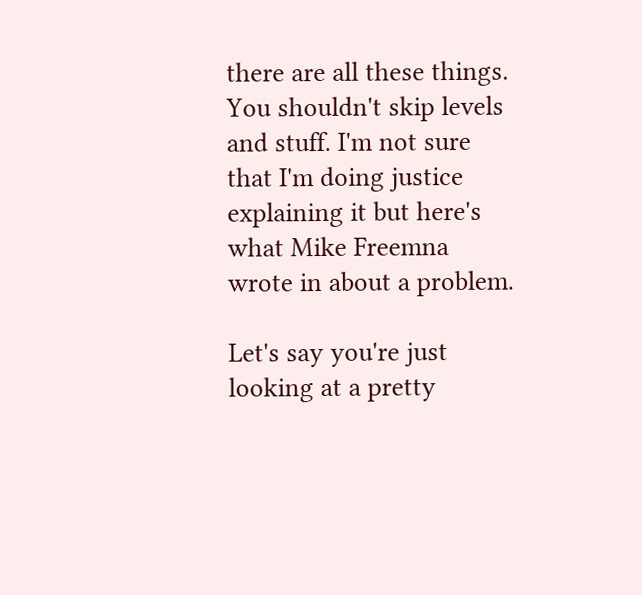there are all these things. You shouldn't skip levels and stuff. I'm not sure that I'm doing justice explaining it but here's what Mike Freemna wrote in about a problem.

Let's say you're just looking at a pretty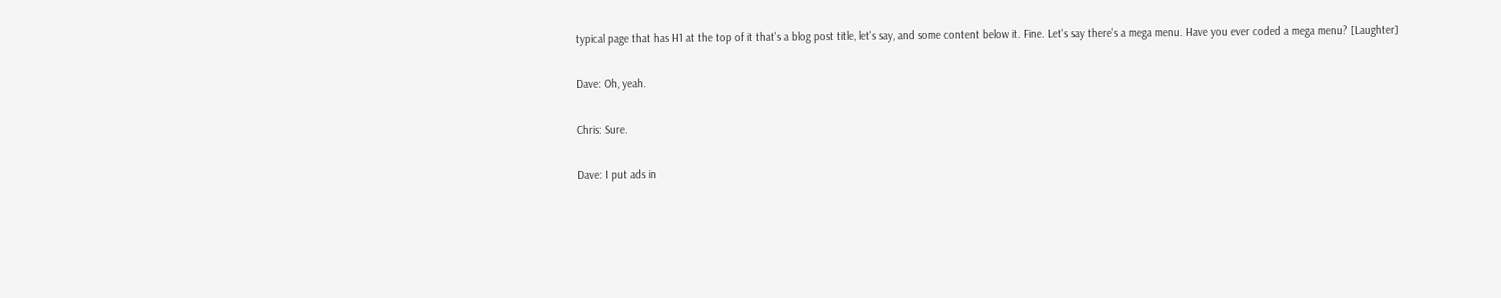typical page that has H1 at the top of it that's a blog post title, let's say, and some content below it. Fine. Let's say there's a mega menu. Have you ever coded a mega menu? [Laughter]

Dave: Oh, yeah.

Chris: Sure.

Dave: I put ads in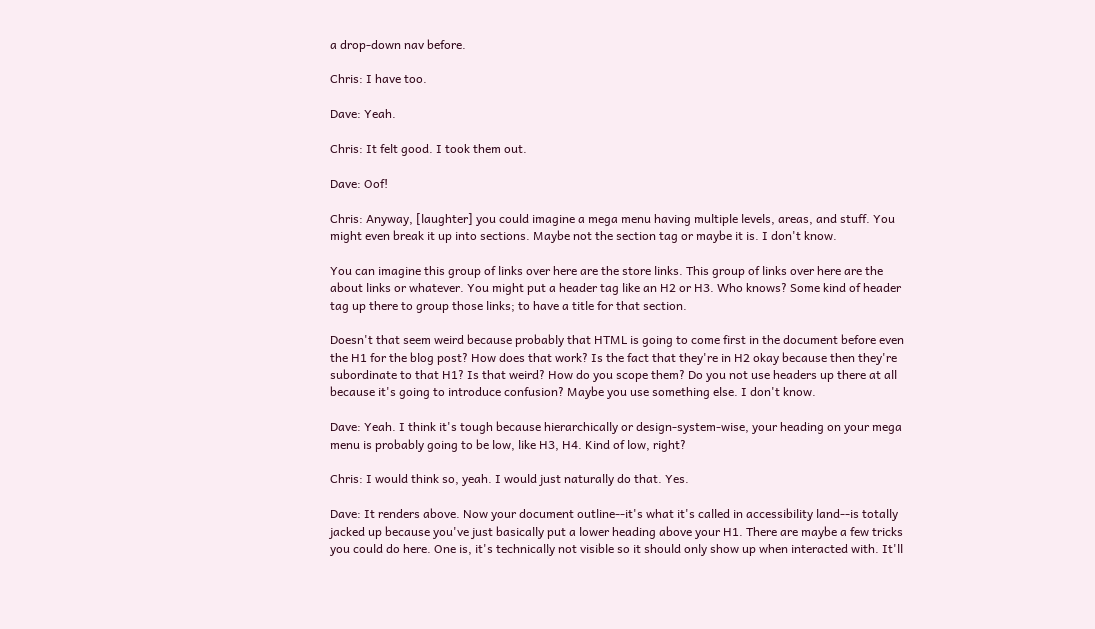a drop-down nav before.

Chris: I have too.

Dave: Yeah.

Chris: It felt good. I took them out.

Dave: Oof!

Chris: Anyway, [laughter] you could imagine a mega menu having multiple levels, areas, and stuff. You might even break it up into sections. Maybe not the section tag or maybe it is. I don't know.

You can imagine this group of links over here are the store links. This group of links over here are the about links or whatever. You might put a header tag like an H2 or H3. Who knows? Some kind of header tag up there to group those links; to have a title for that section.

Doesn't that seem weird because probably that HTML is going to come first in the document before even the H1 for the blog post? How does that work? Is the fact that they're in H2 okay because then they're subordinate to that H1? Is that weird? How do you scope them? Do you not use headers up there at all because it's going to introduce confusion? Maybe you use something else. I don't know.

Dave: Yeah. I think it's tough because hierarchically or design-system-wise, your heading on your mega menu is probably going to be low, like H3, H4. Kind of low, right?

Chris: I would think so, yeah. I would just naturally do that. Yes.

Dave: It renders above. Now your document outline--it's what it's called in accessibility land--is totally jacked up because you've just basically put a lower heading above your H1. There are maybe a few tricks you could do here. One is, it's technically not visible so it should only show up when interacted with. It'll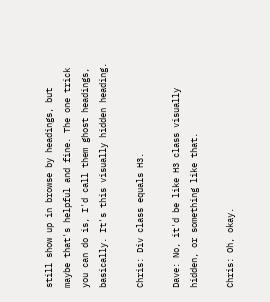still show up in browse by headings, but maybe that's helpful and fine. The one trick you can do is, I'd call them ghost headings, basically. It's this visually hidden heading.

Chris: Div class equals H3.

Dave: No, it'd be like H3 class visually hidden, or something like that.

Chris: Oh, okay.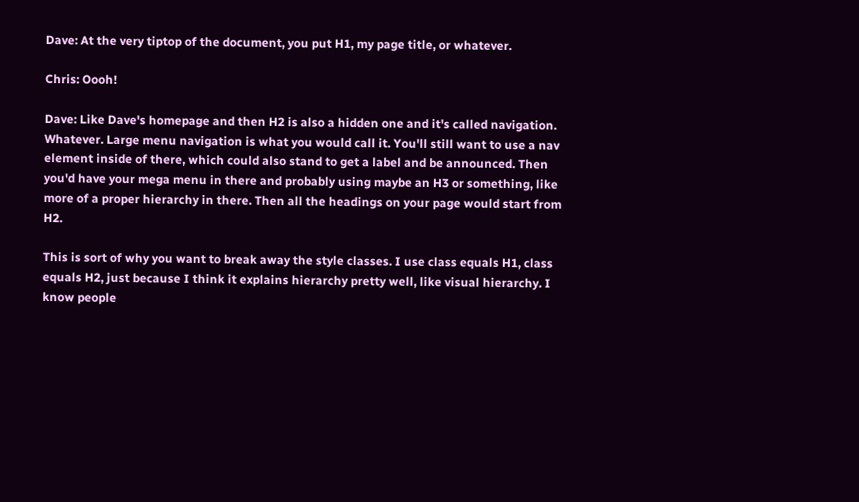Dave: At the very tiptop of the document, you put H1, my page title, or whatever.

Chris: Oooh!

Dave: Like Dave's homepage and then H2 is also a hidden one and it's called navigation. Whatever. Large menu navigation is what you would call it. You'll still want to use a nav element inside of there, which could also stand to get a label and be announced. Then you'd have your mega menu in there and probably using maybe an H3 or something, like more of a proper hierarchy in there. Then all the headings on your page would start from H2.

This is sort of why you want to break away the style classes. I use class equals H1, class equals H2, just because I think it explains hierarchy pretty well, like visual hierarchy. I know people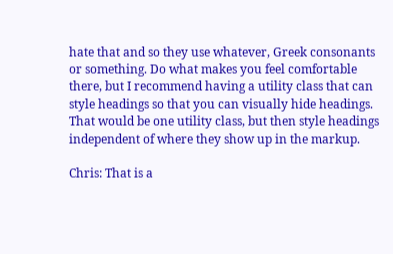hate that and so they use whatever, Greek consonants or something. Do what makes you feel comfortable there, but I recommend having a utility class that can style headings so that you can visually hide headings. That would be one utility class, but then style headings independent of where they show up in the markup.

Chris: That is a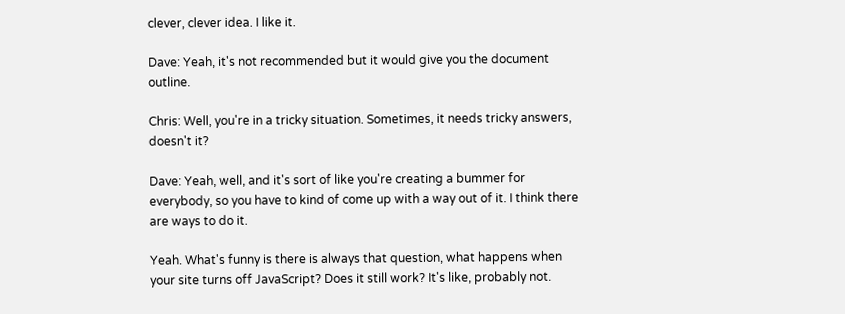clever, clever idea. I like it.

Dave: Yeah, it's not recommended but it would give you the document outline.

Chris: Well, you're in a tricky situation. Sometimes, it needs tricky answers, doesn't it?

Dave: Yeah, well, and it's sort of like you're creating a bummer for everybody, so you have to kind of come up with a way out of it. I think there are ways to do it.

Yeah. What's funny is there is always that question, what happens when your site turns off JavaScript? Does it still work? It's like, probably not.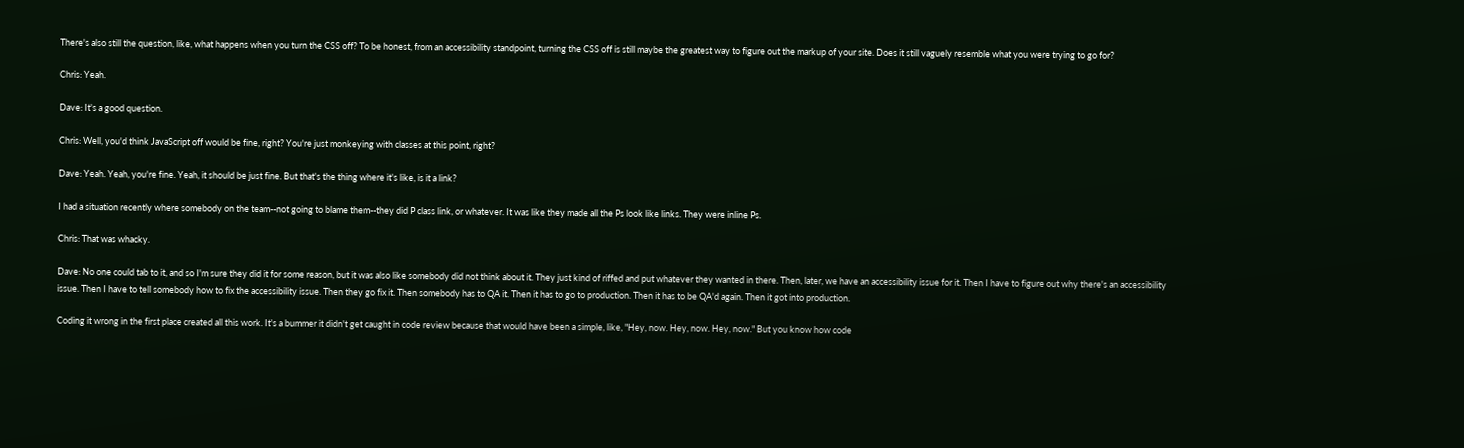There's also still the question, like, what happens when you turn the CSS off? To be honest, from an accessibility standpoint, turning the CSS off is still maybe the greatest way to figure out the markup of your site. Does it still vaguely resemble what you were trying to go for?

Chris: Yeah.

Dave: It's a good question.

Chris: Well, you'd think JavaScript off would be fine, right? You're just monkeying with classes at this point, right?

Dave: Yeah. Yeah, you're fine. Yeah, it should be just fine. But that's the thing where it's like, is it a link?

I had a situation recently where somebody on the team--not going to blame them--they did P class link, or whatever. It was like they made all the Ps look like links. They were inline Ps.

Chris: That was whacky.

Dave: No one could tab to it, and so I'm sure they did it for some reason, but it was also like somebody did not think about it. They just kind of riffed and put whatever they wanted in there. Then, later, we have an accessibility issue for it. Then I have to figure out why there's an accessibility issue. Then I have to tell somebody how to fix the accessibility issue. Then they go fix it. Then somebody has to QA it. Then it has to go to production. Then it has to be QA'd again. Then it got into production.

Coding it wrong in the first place created all this work. It's a bummer it didn't get caught in code review because that would have been a simple, like, "Hey, now. Hey, now. Hey, now." But you know how code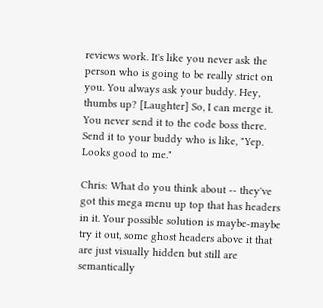reviews work. It's like you never ask the person who is going to be really strict on you. You always ask your buddy. Hey, thumbs up? [Laughter] So, I can merge it. You never send it to the code boss there. Send it to your buddy who is like, "Yep. Looks good to me."

Chris: What do you think about -- they've got this mega menu up top that has headers in it. Your possible solution is maybe-maybe try it out, some ghost headers above it that are just visually hidden but still are semantically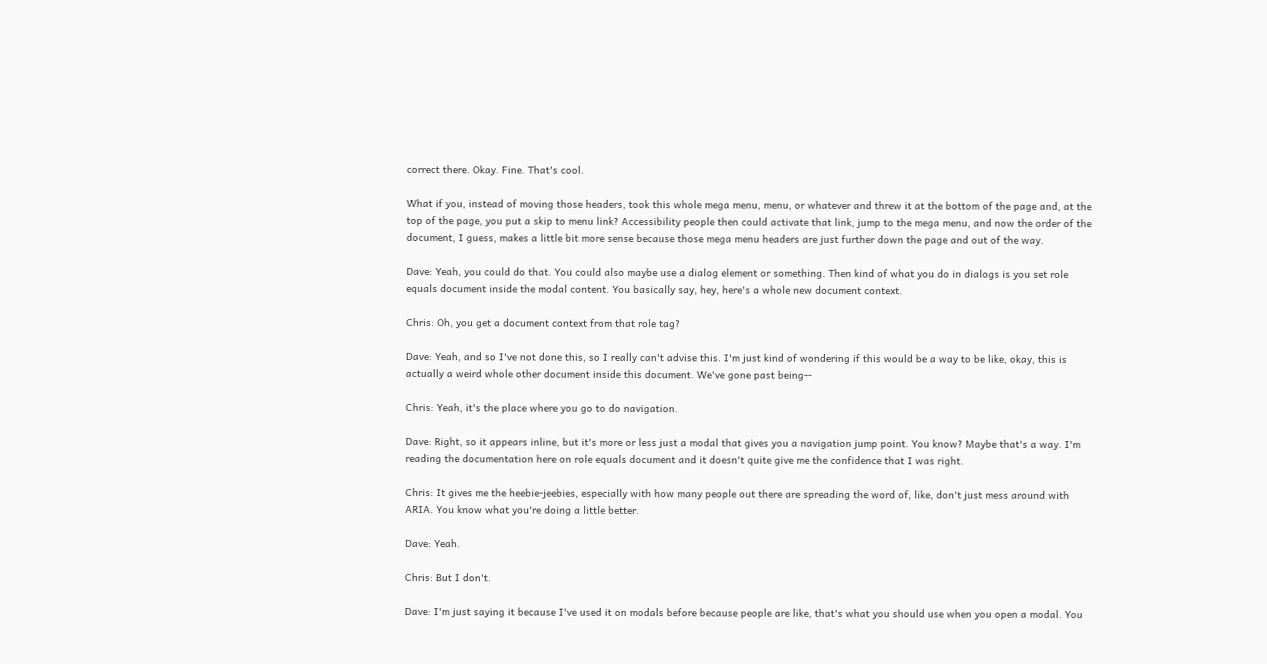correct there. Okay. Fine. That's cool.

What if you, instead of moving those headers, took this whole mega menu, menu, or whatever and threw it at the bottom of the page and, at the top of the page, you put a skip to menu link? Accessibility people then could activate that link, jump to the mega menu, and now the order of the document, I guess, makes a little bit more sense because those mega menu headers are just further down the page and out of the way.

Dave: Yeah, you could do that. You could also maybe use a dialog element or something. Then kind of what you do in dialogs is you set role equals document inside the modal content. You basically say, hey, here's a whole new document context.

Chris: Oh, you get a document context from that role tag?

Dave: Yeah, and so I've not done this, so I really can't advise this. I'm just kind of wondering if this would be a way to be like, okay, this is actually a weird whole other document inside this document. We've gone past being--

Chris: Yeah, it's the place where you go to do navigation.

Dave: Right, so it appears inline, but it's more or less just a modal that gives you a navigation jump point. You know? Maybe that's a way. I'm reading the documentation here on role equals document and it doesn't quite give me the confidence that I was right.

Chris: It gives me the heebie-jeebies, especially with how many people out there are spreading the word of, like, don't just mess around with ARIA. You know what you're doing a little better.

Dave: Yeah.

Chris: But I don't.

Dave: I'm just saying it because I've used it on modals before because people are like, that's what you should use when you open a modal. You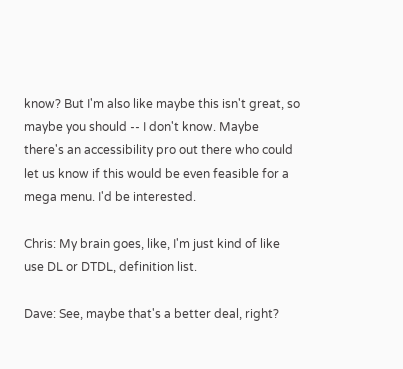know? But I'm also like maybe this isn't great, so maybe you should -- I don't know. Maybe there's an accessibility pro out there who could let us know if this would be even feasible for a mega menu. I'd be interested.

Chris: My brain goes, like, I'm just kind of like use DL or DTDL, definition list.

Dave: See, maybe that's a better deal, right?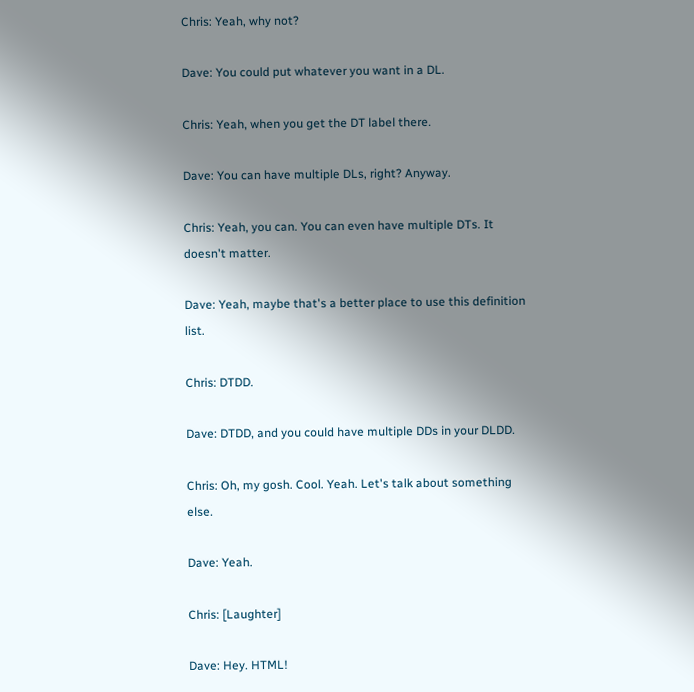Chris: Yeah, why not?

Dave: You could put whatever you want in a DL.

Chris: Yeah, when you get the DT label there.

Dave: You can have multiple DLs, right? Anyway.

Chris: Yeah, you can. You can even have multiple DTs. It doesn't matter.

Dave: Yeah, maybe that's a better place to use this definition list.

Chris: DTDD.

Dave: DTDD, and you could have multiple DDs in your DLDD.

Chris: Oh, my gosh. Cool. Yeah. Let's talk about something else.

Dave: Yeah.

Chris: [Laughter]

Dave: Hey. HTML!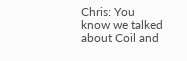Chris: You know we talked about Coil and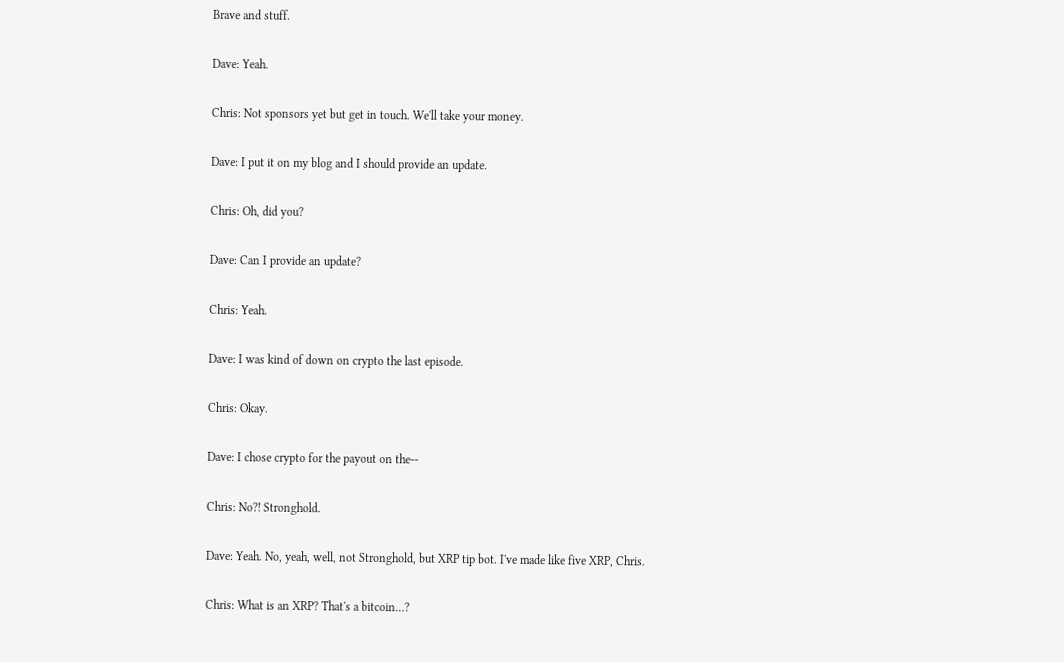Brave and stuff.

Dave: Yeah.

Chris: Not sponsors yet but get in touch. We'll take your money.

Dave: I put it on my blog and I should provide an update.

Chris: Oh, did you?

Dave: Can I provide an update?

Chris: Yeah.

Dave: I was kind of down on crypto the last episode.

Chris: Okay.

Dave: I chose crypto for the payout on the--

Chris: No?! Stronghold.

Dave: Yeah. No, yeah, well, not Stronghold, but XRP tip bot. I've made like five XRP, Chris.

Chris: What is an XRP? That's a bitcoin…?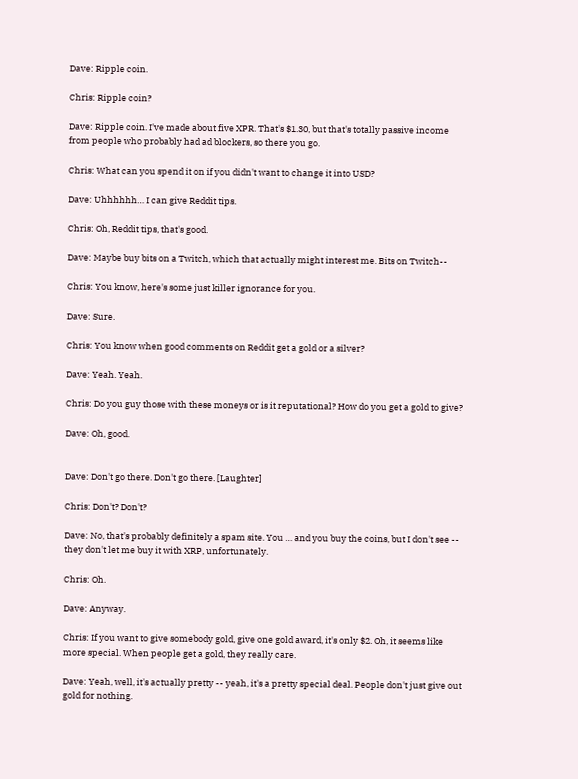Dave: Ripple coin.

Chris: Ripple coin?

Dave: Ripple coin. I've made about five XPR. That's $1.30, but that's totally passive income from people who probably had ad blockers, so there you go.

Chris: What can you spend it on if you didn't want to change it into USD?

Dave: Uhhhhhh… I can give Reddit tips.

Chris: Oh, Reddit tips, that's good.

Dave: Maybe buy bits on a Twitch, which that actually might interest me. Bits on Twitch--

Chris: You know, here's some just killer ignorance for you.

Dave: Sure.

Chris: You know when good comments on Reddit get a gold or a silver?

Dave: Yeah. Yeah.

Chris: Do you guy those with these moneys or is it reputational? How do you get a gold to give?

Dave: Oh, good.


Dave: Don't go there. Don't go there. [Laughter]

Chris: Don't? Don't?

Dave: No, that's probably definitely a spam site. You … and you buy the coins, but I don't see -- they don't let me buy it with XRP, unfortunately.

Chris: Oh.

Dave: Anyway.

Chris: If you want to give somebody gold, give one gold award, it's only $2. Oh, it seems like more special. When people get a gold, they really care.

Dave: Yeah, well, it's actually pretty -- yeah, it's a pretty special deal. People don't just give out gold for nothing.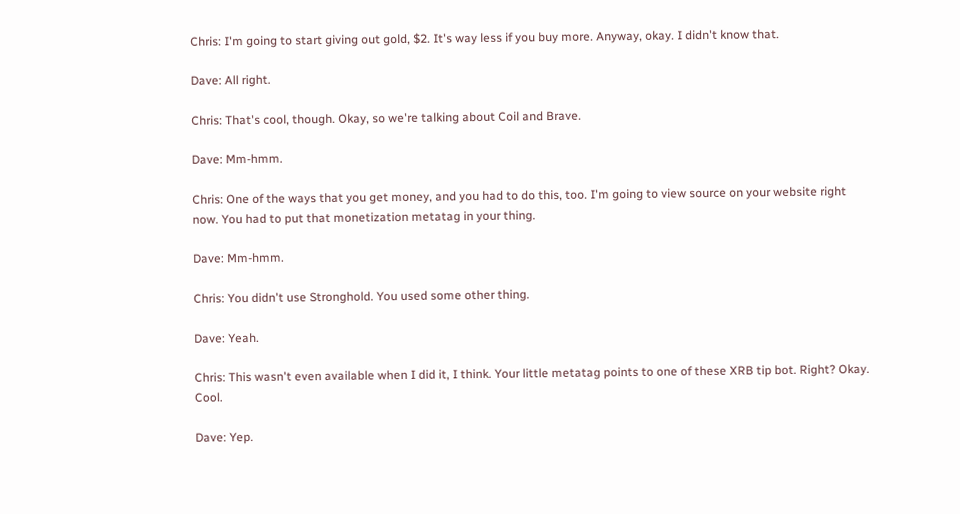Chris: I'm going to start giving out gold, $2. It's way less if you buy more. Anyway, okay. I didn't know that.

Dave: All right.

Chris: That's cool, though. Okay, so we're talking about Coil and Brave.

Dave: Mm-hmm.

Chris: One of the ways that you get money, and you had to do this, too. I'm going to view source on your website right now. You had to put that monetization metatag in your thing.

Dave: Mm-hmm.

Chris: You didn't use Stronghold. You used some other thing.

Dave: Yeah.

Chris: This wasn't even available when I did it, I think. Your little metatag points to one of these XRB tip bot. Right? Okay. Cool.

Dave: Yep.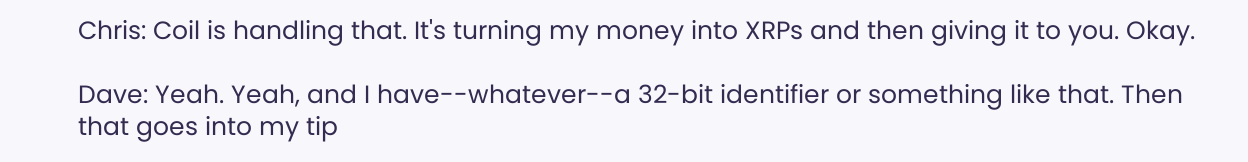Chris: Coil is handling that. It's turning my money into XRPs and then giving it to you. Okay.

Dave: Yeah. Yeah, and I have--whatever--a 32-bit identifier or something like that. Then that goes into my tip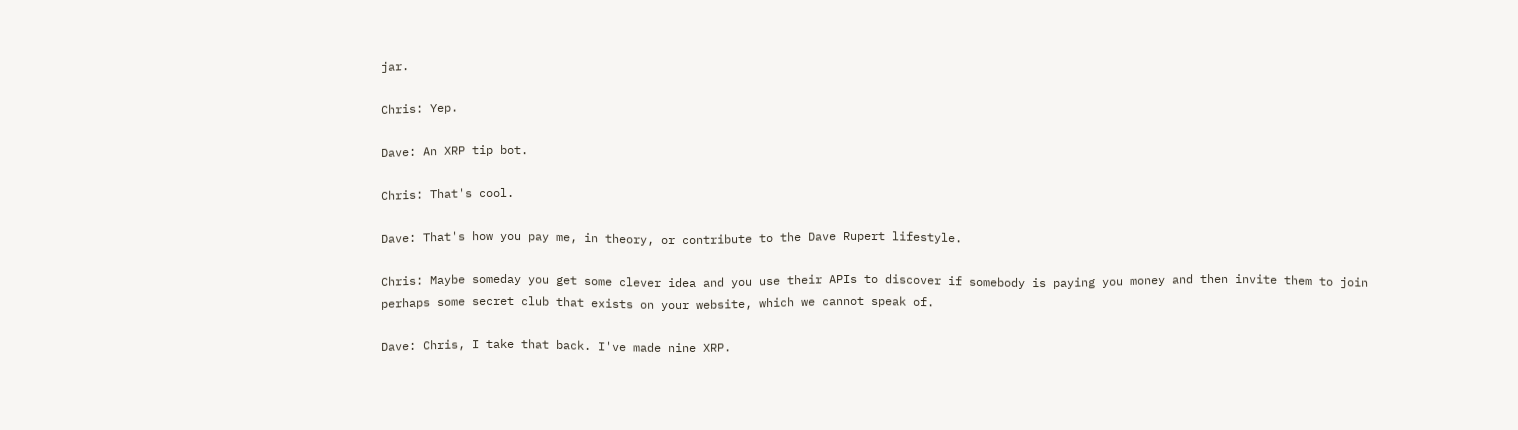jar.

Chris: Yep.

Dave: An XRP tip bot.

Chris: That's cool.

Dave: That's how you pay me, in theory, or contribute to the Dave Rupert lifestyle.

Chris: Maybe someday you get some clever idea and you use their APIs to discover if somebody is paying you money and then invite them to join perhaps some secret club that exists on your website, which we cannot speak of.

Dave: Chris, I take that back. I've made nine XRP.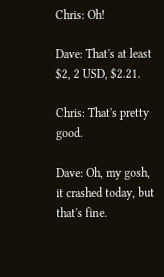Chris: Oh!

Dave: That's at least $2, 2 USD, $2.21.

Chris: That's pretty good.

Dave: Oh, my gosh, it crashed today, but that's fine.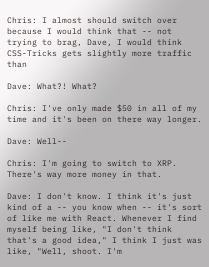Chris: I almost should switch over because I would think that -- not trying to brag, Dave, I would think CSS-Tricks gets slightly more traffic than

Dave: What?! What?

Chris: I've only made $50 in all of my time and it's been on there way longer.

Dave: Well--

Chris: I'm going to switch to XRP. There's way more money in that.

Dave: I don't know. I think it's just kind of a -- you know when -- it's sort of like me with React. Whenever I find myself being like, "I don't think that's a good idea," I think I just was like, "Well, shoot. I'm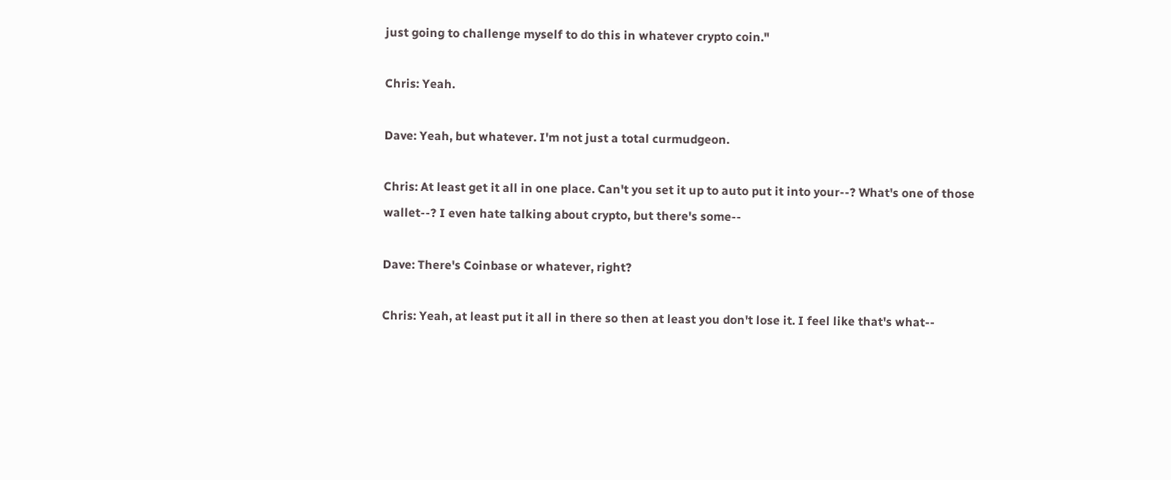just going to challenge myself to do this in whatever crypto coin."

Chris: Yeah.

Dave: Yeah, but whatever. I'm not just a total curmudgeon.

Chris: At least get it all in one place. Can't you set it up to auto put it into your--? What's one of those wallet--? I even hate talking about crypto, but there's some--

Dave: There's Coinbase or whatever, right?

Chris: Yeah, at least put it all in there so then at least you don't lose it. I feel like that's what--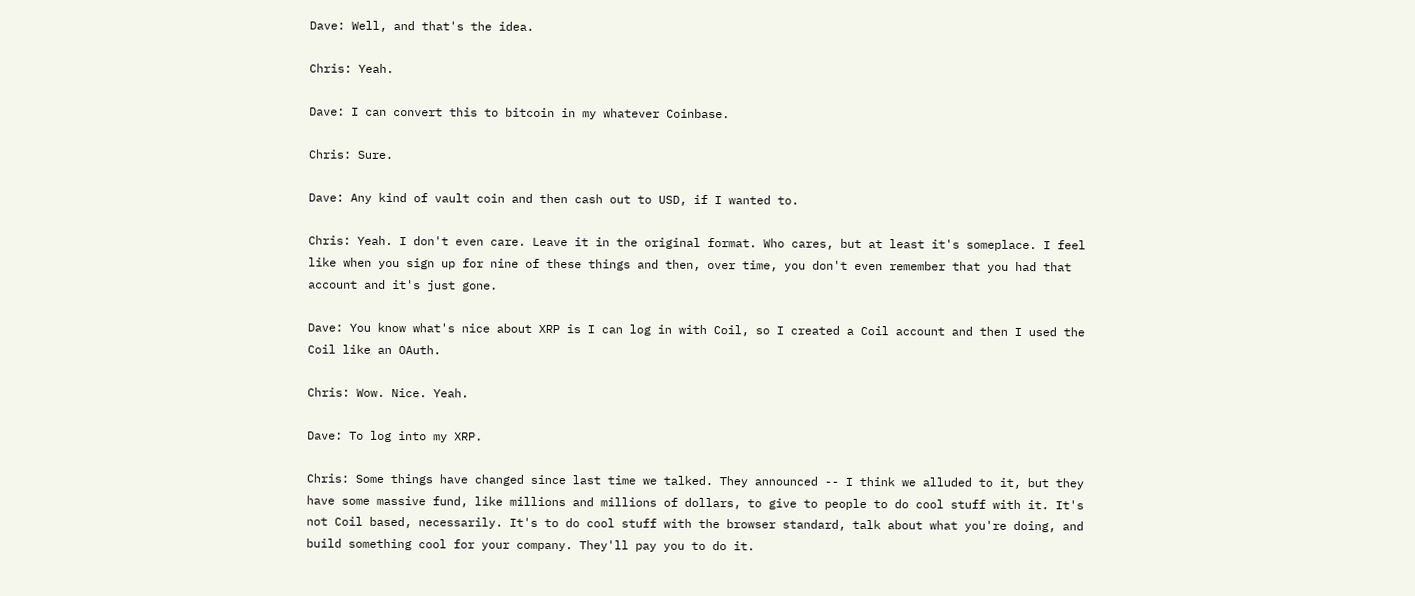Dave: Well, and that's the idea.

Chris: Yeah.

Dave: I can convert this to bitcoin in my whatever Coinbase.

Chris: Sure.

Dave: Any kind of vault coin and then cash out to USD, if I wanted to.

Chris: Yeah. I don't even care. Leave it in the original format. Who cares, but at least it's someplace. I feel like when you sign up for nine of these things and then, over time, you don't even remember that you had that account and it's just gone.

Dave: You know what's nice about XRP is I can log in with Coil, so I created a Coil account and then I used the Coil like an OAuth.

Chris: Wow. Nice. Yeah.

Dave: To log into my XRP.

Chris: Some things have changed since last time we talked. They announced -- I think we alluded to it, but they have some massive fund, like millions and millions of dollars, to give to people to do cool stuff with it. It's not Coil based, necessarily. It's to do cool stuff with the browser standard, talk about what you're doing, and build something cool for your company. They'll pay you to do it.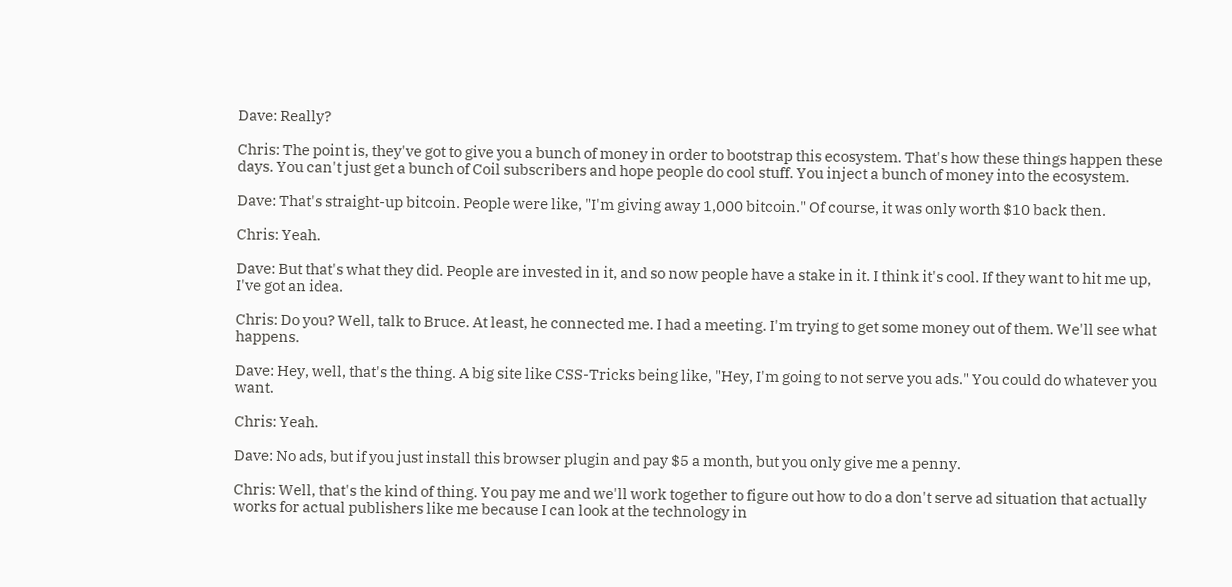Dave: Really?

Chris: The point is, they've got to give you a bunch of money in order to bootstrap this ecosystem. That's how these things happen these days. You can't just get a bunch of Coil subscribers and hope people do cool stuff. You inject a bunch of money into the ecosystem.

Dave: That's straight-up bitcoin. People were like, "I'm giving away 1,000 bitcoin." Of course, it was only worth $10 back then.

Chris: Yeah.

Dave: But that's what they did. People are invested in it, and so now people have a stake in it. I think it's cool. If they want to hit me up, I've got an idea.

Chris: Do you? Well, talk to Bruce. At least, he connected me. I had a meeting. I'm trying to get some money out of them. We'll see what happens.

Dave: Hey, well, that's the thing. A big site like CSS-Tricks being like, "Hey, I'm going to not serve you ads." You could do whatever you want.

Chris: Yeah.

Dave: No ads, but if you just install this browser plugin and pay $5 a month, but you only give me a penny.

Chris: Well, that's the kind of thing. You pay me and we'll work together to figure out how to do a don't serve ad situation that actually works for actual publishers like me because I can look at the technology in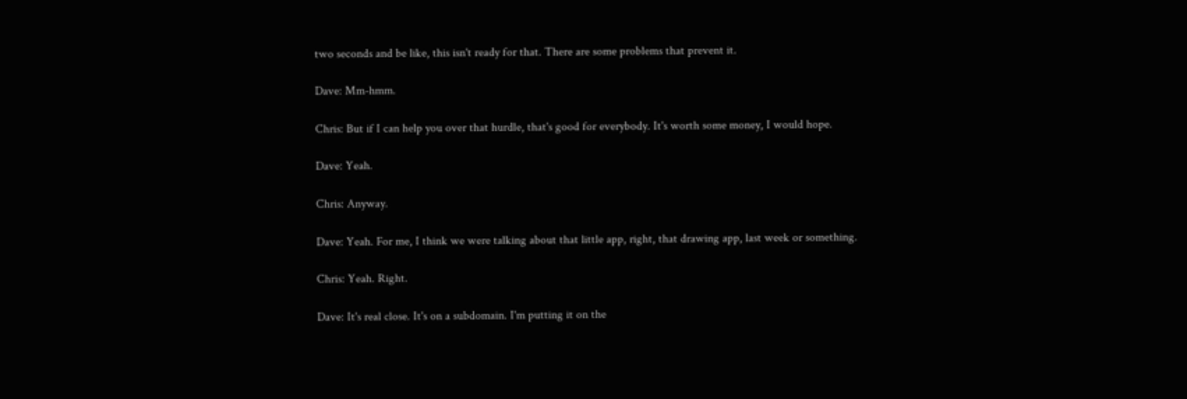two seconds and be like, this isn't ready for that. There are some problems that prevent it.

Dave: Mm-hmm.

Chris: But if I can help you over that hurdle, that's good for everybody. It's worth some money, I would hope.

Dave: Yeah.

Chris: Anyway.

Dave: Yeah. For me, I think we were talking about that little app, right, that drawing app, last week or something.

Chris: Yeah. Right.

Dave: It's real close. It's on a subdomain. I'm putting it on the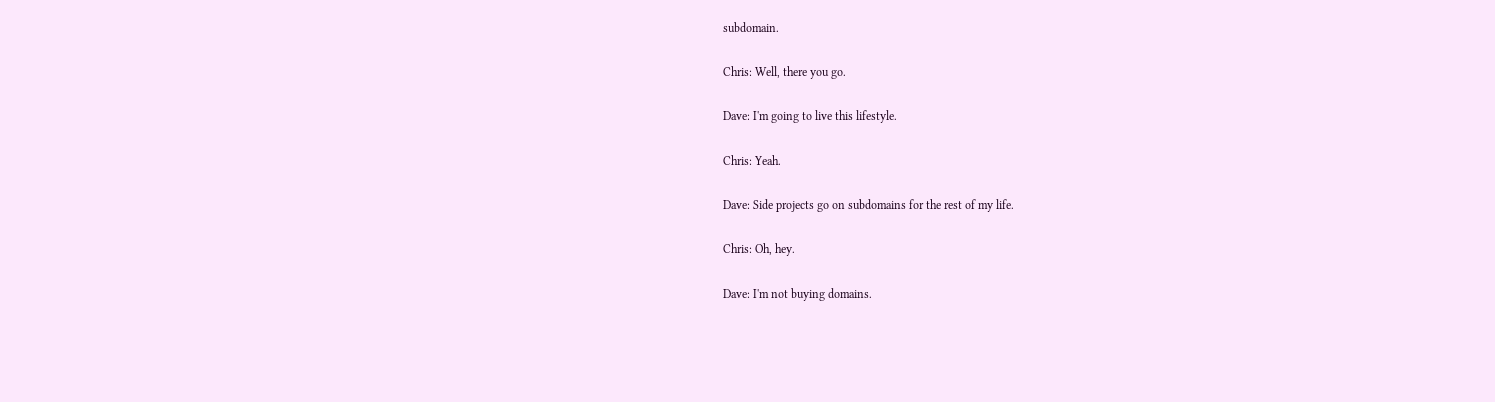subdomain.

Chris: Well, there you go.

Dave: I'm going to live this lifestyle.

Chris: Yeah.

Dave: Side projects go on subdomains for the rest of my life.

Chris: Oh, hey.

Dave: I'm not buying domains.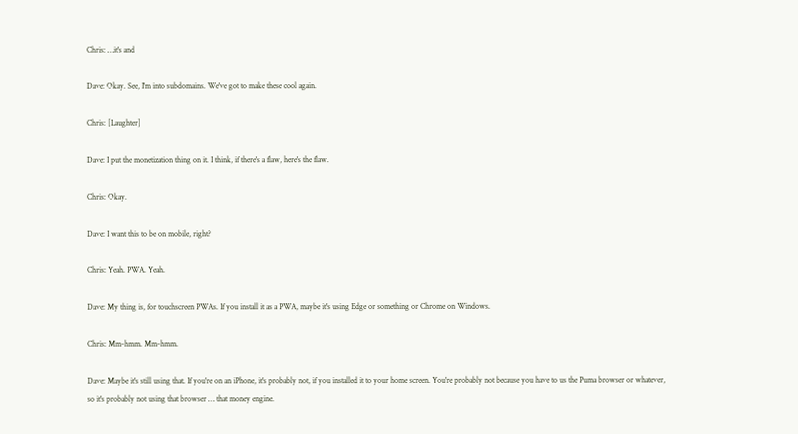Chris: …it's and

Dave: Okay. See, I'm into subdomains. We've got to make these cool again.

Chris: [Laughter]

Dave: I put the monetization thing on it. I think, if there's a flaw, here's the flaw.

Chris: Okay.

Dave: I want this to be on mobile, right?

Chris: Yeah. PWA. Yeah.

Dave: My thing is, for touchscreen PWAs. If you install it as a PWA, maybe it's using Edge or something or Chrome on Windows.

Chris: Mm-hmm. Mm-hmm.

Dave: Maybe it's still using that. If you're on an iPhone, it's probably not, if you installed it to your home screen. You're probably not because you have to us the Puma browser or whatever, so it's probably not using that browser … that money engine.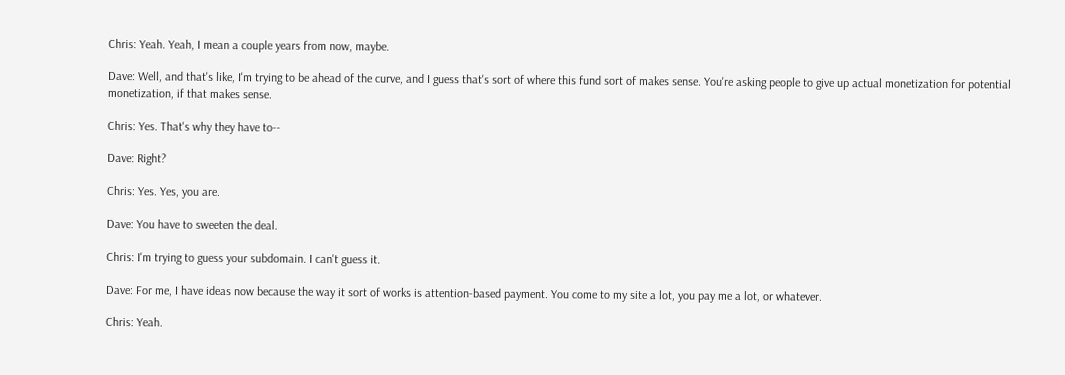Chris: Yeah. Yeah, I mean a couple years from now, maybe.

Dave: Well, and that's like, I'm trying to be ahead of the curve, and I guess that's sort of where this fund sort of makes sense. You're asking people to give up actual monetization for potential monetization, if that makes sense.

Chris: Yes. That's why they have to--

Dave: Right?

Chris: Yes. Yes, you are.

Dave: You have to sweeten the deal.

Chris: I'm trying to guess your subdomain. I can't guess it.

Dave: For me, I have ideas now because the way it sort of works is attention-based payment. You come to my site a lot, you pay me a lot, or whatever.

Chris: Yeah.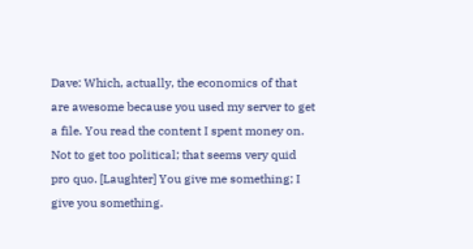Dave: Which, actually, the economics of that are awesome because you used my server to get a file. You read the content I spent money on. Not to get too political; that seems very quid pro quo. [Laughter] You give me something; I give you something.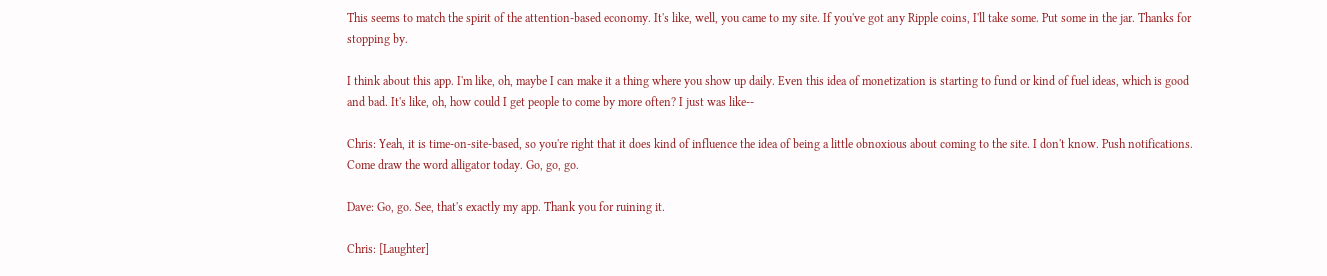This seems to match the spirit of the attention-based economy. It's like, well, you came to my site. If you've got any Ripple coins, I'll take some. Put some in the jar. Thanks for stopping by.

I think about this app. I'm like, oh, maybe I can make it a thing where you show up daily. Even this idea of monetization is starting to fund or kind of fuel ideas, which is good and bad. It's like, oh, how could I get people to come by more often? I just was like--

Chris: Yeah, it is time-on-site-based, so you're right that it does kind of influence the idea of being a little obnoxious about coming to the site. I don't know. Push notifications. Come draw the word alligator today. Go, go, go.

Dave: Go, go. See, that's exactly my app. Thank you for ruining it.

Chris: [Laughter]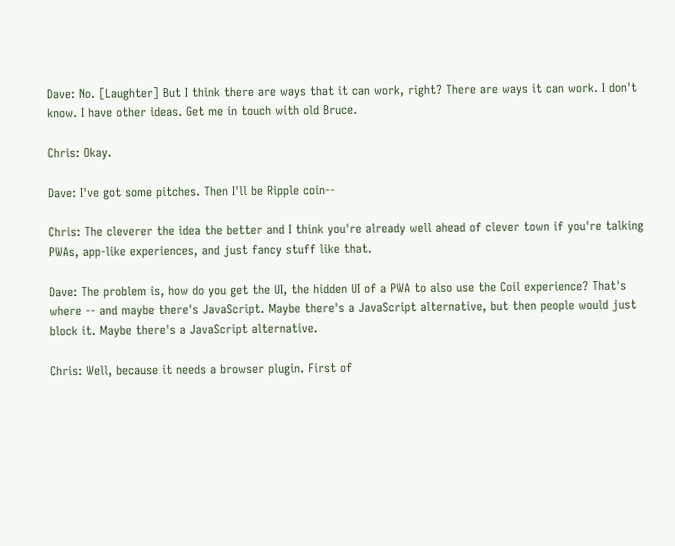Dave: No. [Laughter] But I think there are ways that it can work, right? There are ways it can work. I don't know. I have other ideas. Get me in touch with old Bruce.

Chris: Okay.

Dave: I've got some pitches. Then I'll be Ripple coin--

Chris: The cleverer the idea the better and I think you're already well ahead of clever town if you're talking PWAs, app-like experiences, and just fancy stuff like that.

Dave: The problem is, how do you get the UI, the hidden UI of a PWA to also use the Coil experience? That's where -- and maybe there's JavaScript. Maybe there's a JavaScript alternative, but then people would just block it. Maybe there's a JavaScript alternative.

Chris: Well, because it needs a browser plugin. First of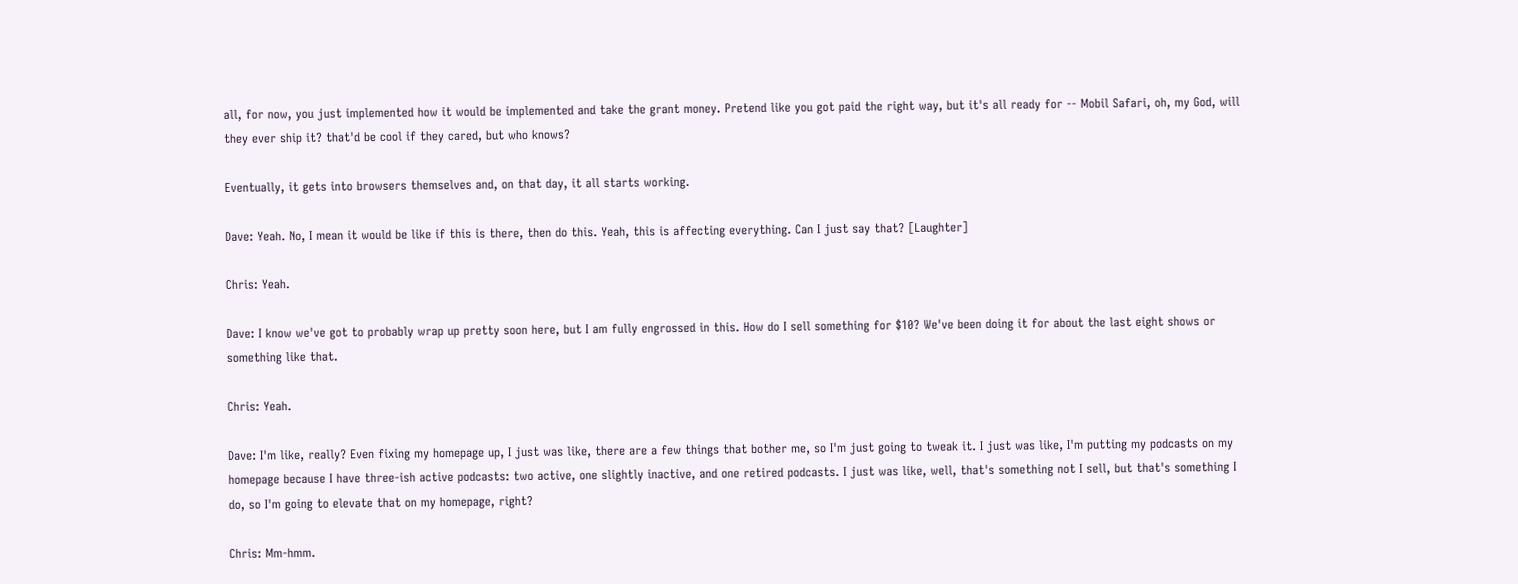all, for now, you just implemented how it would be implemented and take the grant money. Pretend like you got paid the right way, but it's all ready for -- Mobil Safari, oh, my God, will they ever ship it? that'd be cool if they cared, but who knows?

Eventually, it gets into browsers themselves and, on that day, it all starts working.

Dave: Yeah. No, I mean it would be like if this is there, then do this. Yeah, this is affecting everything. Can I just say that? [Laughter]

Chris: Yeah.

Dave: I know we've got to probably wrap up pretty soon here, but I am fully engrossed in this. How do I sell something for $10? We've been doing it for about the last eight shows or something like that.

Chris: Yeah.

Dave: I'm like, really? Even fixing my homepage up, I just was like, there are a few things that bother me, so I'm just going to tweak it. I just was like, I'm putting my podcasts on my homepage because I have three-ish active podcasts: two active, one slightly inactive, and one retired podcasts. I just was like, well, that's something not I sell, but that's something I do, so I'm going to elevate that on my homepage, right?

Chris: Mm-hmm.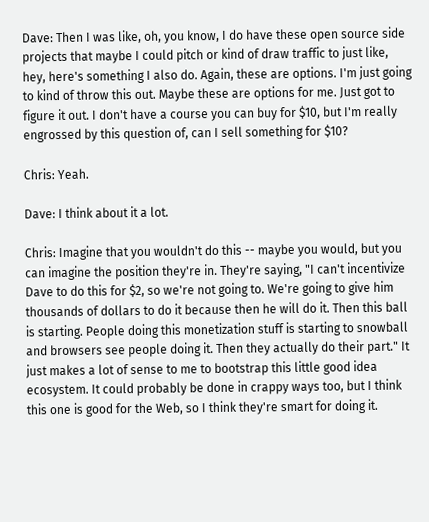Dave: Then I was like, oh, you know, I do have these open source side projects that maybe I could pitch or kind of draw traffic to just like, hey, here's something I also do. Again, these are options. I'm just going to kind of throw this out. Maybe these are options for me. Just got to figure it out. I don't have a course you can buy for $10, but I'm really engrossed by this question of, can I sell something for $10?

Chris: Yeah.

Dave: I think about it a lot.

Chris: Imagine that you wouldn't do this -- maybe you would, but you can imagine the position they're in. They're saying, "I can't incentivize Dave to do this for $2, so we're not going to. We're going to give him thousands of dollars to do it because then he will do it. Then this ball is starting. People doing this monetization stuff is starting to snowball and browsers see people doing it. Then they actually do their part." It just makes a lot of sense to me to bootstrap this little good idea ecosystem. It could probably be done in crappy ways too, but I think this one is good for the Web, so I think they're smart for doing it.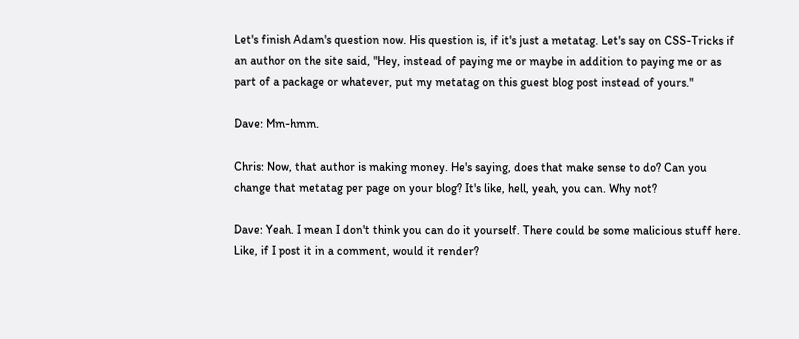Let's finish Adam's question now. His question is, if it's just a metatag. Let's say on CSS-Tricks if an author on the site said, "Hey, instead of paying me or maybe in addition to paying me or as part of a package or whatever, put my metatag on this guest blog post instead of yours."

Dave: Mm-hmm.

Chris: Now, that author is making money. He's saying, does that make sense to do? Can you change that metatag per page on your blog? It's like, hell, yeah, you can. Why not?

Dave: Yeah. I mean I don't think you can do it yourself. There could be some malicious stuff here. Like, if I post it in a comment, would it render?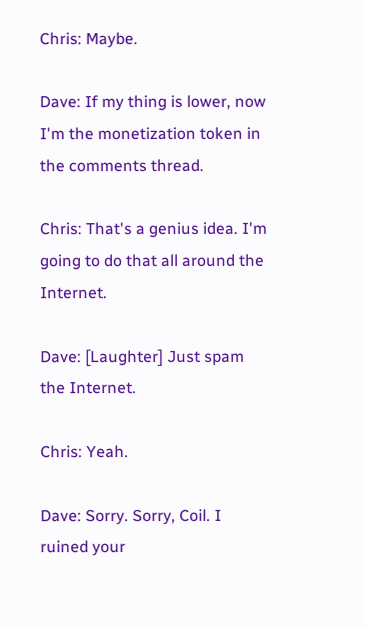Chris: Maybe.

Dave: If my thing is lower, now I'm the monetization token in the comments thread.

Chris: That's a genius idea. I'm going to do that all around the Internet.

Dave: [Laughter] Just spam the Internet.

Chris: Yeah.

Dave: Sorry. Sorry, Coil. I ruined your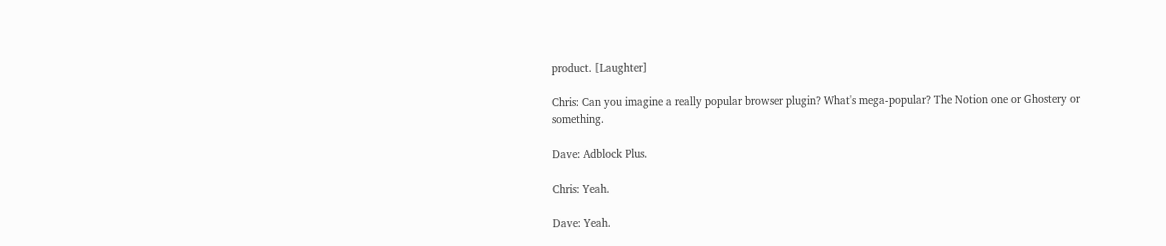product. [Laughter]

Chris: Can you imagine a really popular browser plugin? What's mega-popular? The Notion one or Ghostery or something.

Dave: Adblock Plus.

Chris: Yeah.

Dave: Yeah.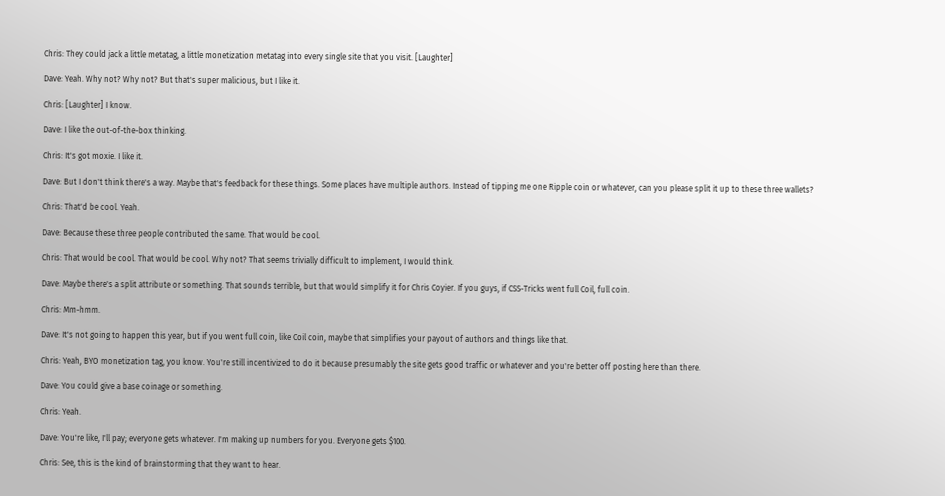Chris: They could jack a little metatag, a little monetization metatag into every single site that you visit. [Laughter]

Dave: Yeah. Why not? Why not? But that's super malicious, but I like it.

Chris: [Laughter] I know.

Dave: I like the out-of-the-box thinking.

Chris: It's got moxie. I like it.

Dave: But I don't think there's a way. Maybe that's feedback for these things. Some places have multiple authors. Instead of tipping me one Ripple coin or whatever, can you please split it up to these three wallets?

Chris: That'd be cool. Yeah.

Dave: Because these three people contributed the same. That would be cool.

Chris: That would be cool. That would be cool. Why not? That seems trivially difficult to implement, I would think.

Dave: Maybe there's a split attribute or something. That sounds terrible, but that would simplify it for Chris Coyier. If you guys, if CSS-Tricks went full Coil, full coin.

Chris: Mm-hmm.

Dave: It's not going to happen this year, but if you went full coin, like Coil coin, maybe that simplifies your payout of authors and things like that.

Chris: Yeah, BYO monetization tag, you know. You're still incentivized to do it because presumably the site gets good traffic or whatever and you're better off posting here than there.

Dave: You could give a base coinage or something.

Chris: Yeah.

Dave: You're like, I'll pay; everyone gets whatever. I'm making up numbers for you. Everyone gets $100.

Chris: See, this is the kind of brainstorming that they want to hear.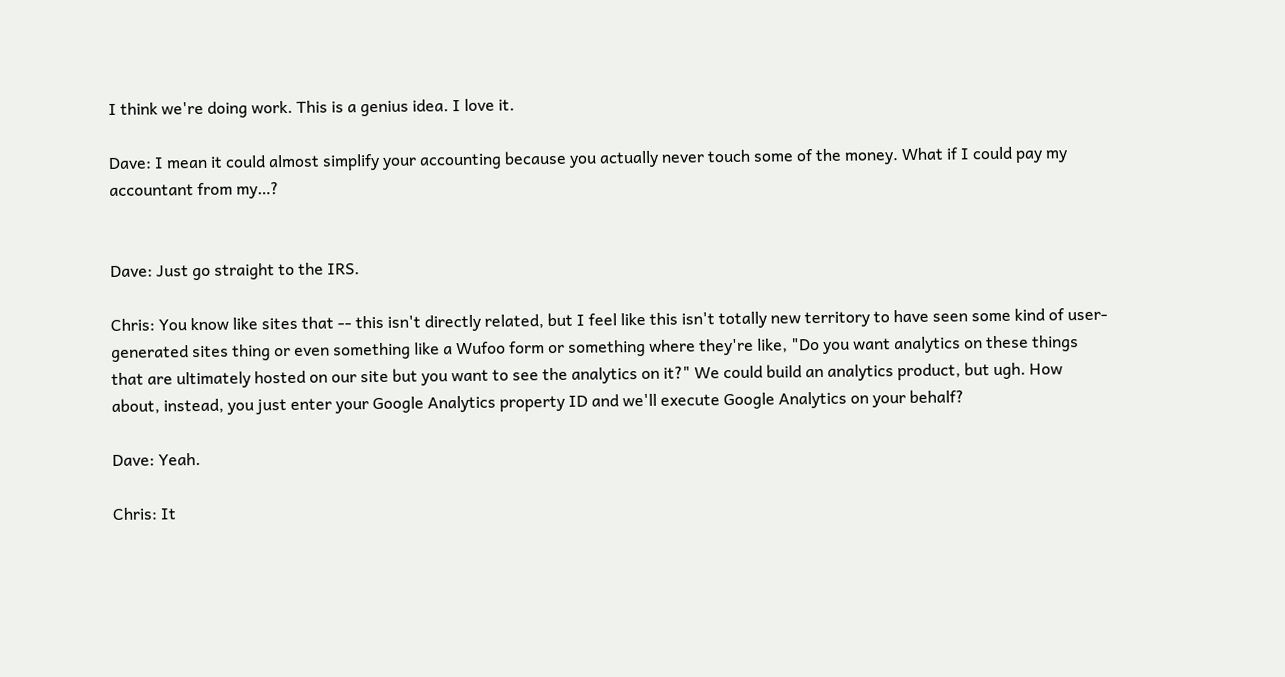I think we're doing work. This is a genius idea. I love it.

Dave: I mean it could almost simplify your accounting because you actually never touch some of the money. What if I could pay my accountant from my…?


Dave: Just go straight to the IRS.

Chris: You know like sites that -- this isn't directly related, but I feel like this isn't totally new territory to have seen some kind of user-generated sites thing or even something like a Wufoo form or something where they're like, "Do you want analytics on these things that are ultimately hosted on our site but you want to see the analytics on it?" We could build an analytics product, but ugh. How about, instead, you just enter your Google Analytics property ID and we'll execute Google Analytics on your behalf?

Dave: Yeah.

Chris: It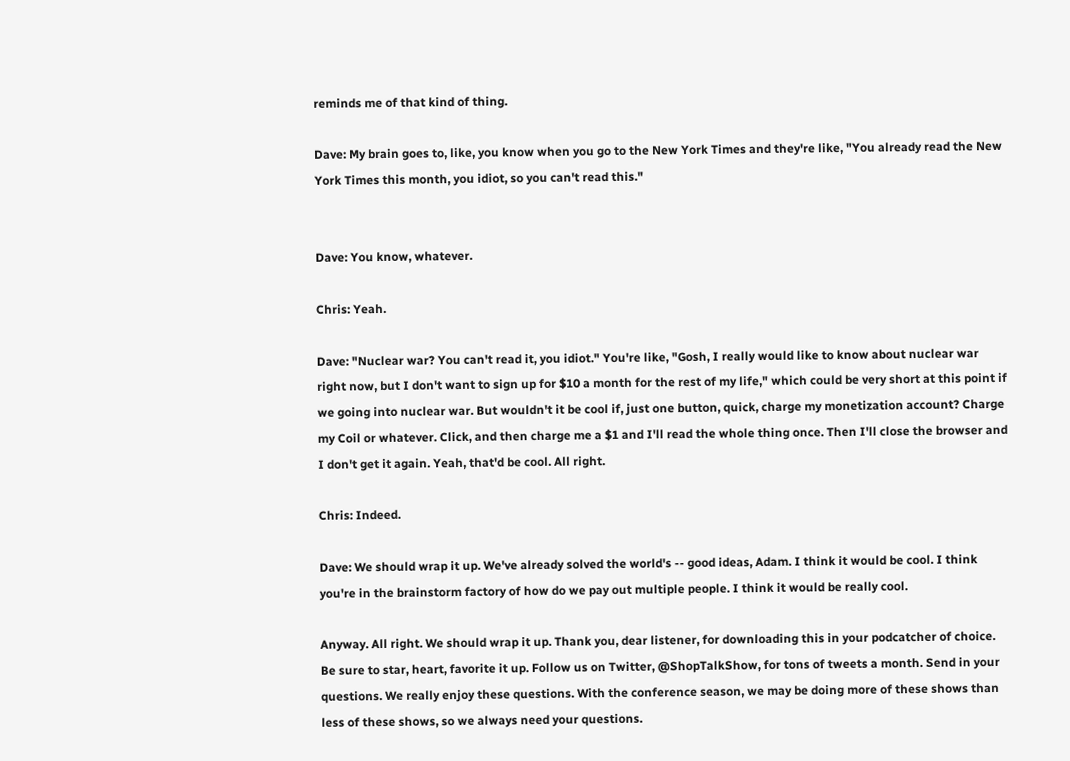reminds me of that kind of thing.

Dave: My brain goes to, like, you know when you go to the New York Times and they're like, "You already read the New York Times this month, you idiot, so you can't read this."


Dave: You know, whatever.

Chris: Yeah.

Dave: "Nuclear war? You can't read it, you idiot." You're like, "Gosh, I really would like to know about nuclear war right now, but I don't want to sign up for $10 a month for the rest of my life," which could be very short at this point if we going into nuclear war. But wouldn't it be cool if, just one button, quick, charge my monetization account? Charge my Coil or whatever. Click, and then charge me a $1 and I'll read the whole thing once. Then I'll close the browser and I don't get it again. Yeah, that'd be cool. All right.

Chris: Indeed.

Dave: We should wrap it up. We've already solved the world's -- good ideas, Adam. I think it would be cool. I think you're in the brainstorm factory of how do we pay out multiple people. I think it would be really cool.

Anyway. All right. We should wrap it up. Thank you, dear listener, for downloading this in your podcatcher of choice. Be sure to star, heart, favorite it up. Follow us on Twitter, @ShopTalkShow, for tons of tweets a month. Send in your questions. We really enjoy these questions. With the conference season, we may be doing more of these shows than less of these shows, so we always need your questions.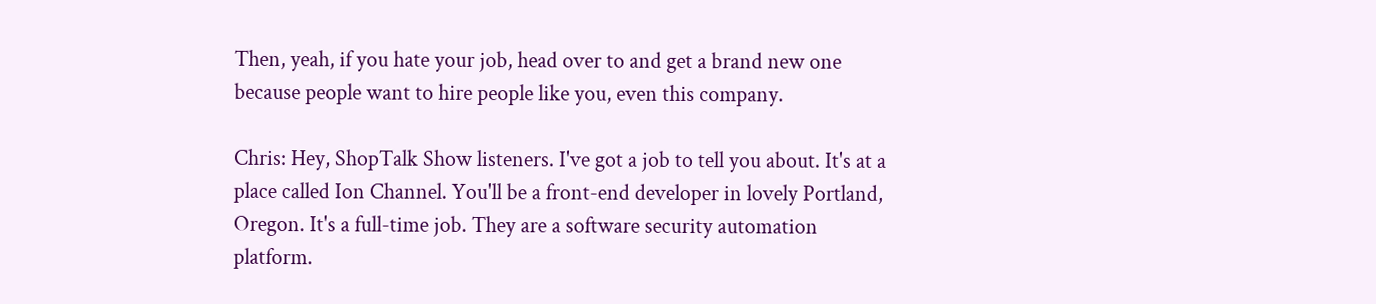Then, yeah, if you hate your job, head over to and get a brand new one because people want to hire people like you, even this company.

Chris: Hey, ShopTalk Show listeners. I've got a job to tell you about. It's at a place called Ion Channel. You'll be a front-end developer in lovely Portland, Oregon. It's a full-time job. They are a software security automation platform.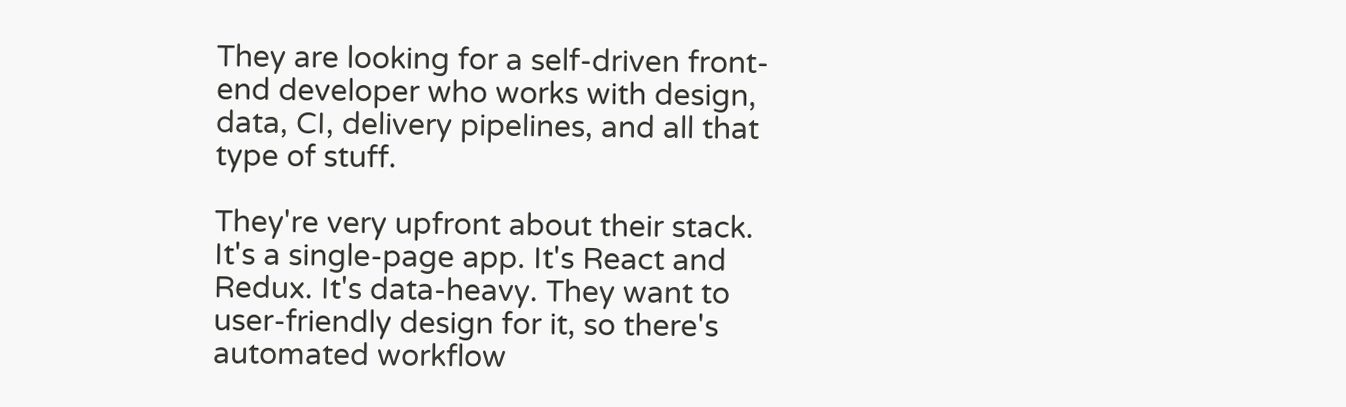They are looking for a self-driven front-end developer who works with design, data, CI, delivery pipelines, and all that type of stuff.

They're very upfront about their stack. It's a single-page app. It's React and Redux. It's data-heavy. They want to user-friendly design for it, so there's automated workflow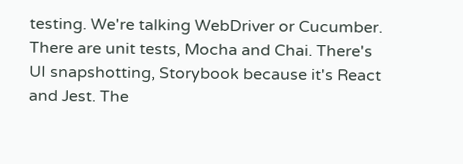testing. We're talking WebDriver or Cucumber. There are unit tests, Mocha and Chai. There's UI snapshotting, Storybook because it's React and Jest. The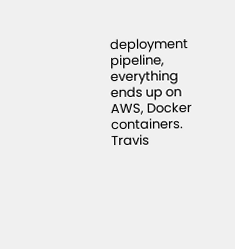deployment pipeline, everything ends up on AWS, Docker containers. Travis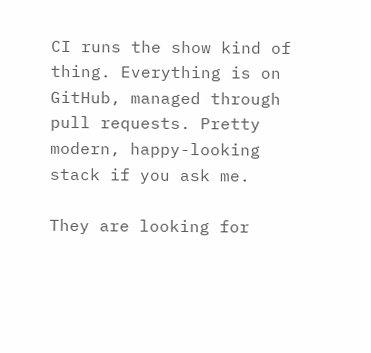CI runs the show kind of thing. Everything is on GitHub, managed through pull requests. Pretty modern, happy-looking stack if you ask me.

They are looking for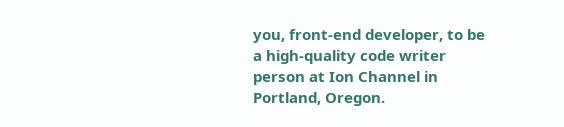you, front-end developer, to be a high-quality code writer person at Ion Channel in Portland, Oregon.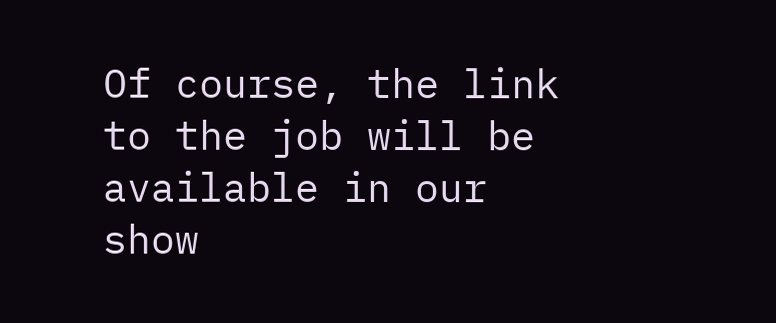Of course, the link to the job will be available in our show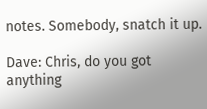notes. Somebody, snatch it up.

Dave: Chris, do you got anything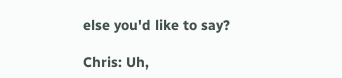else you'd like to say?

Chris: Uh,